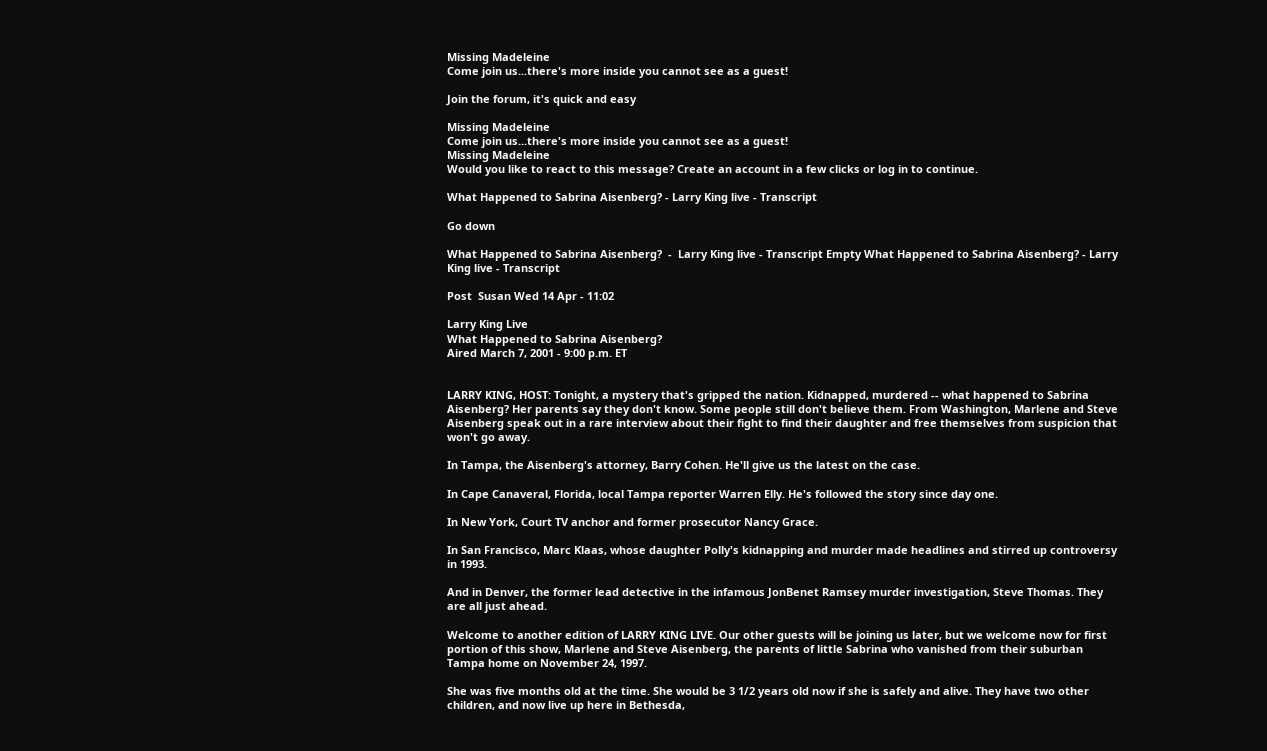Missing Madeleine
Come join us...there's more inside you cannot see as a guest!

Join the forum, it's quick and easy

Missing Madeleine
Come join us...there's more inside you cannot see as a guest!
Missing Madeleine
Would you like to react to this message? Create an account in a few clicks or log in to continue.

What Happened to Sabrina Aisenberg? - Larry King live - Transcript

Go down

What Happened to Sabrina Aisenberg?  -  Larry King live - Transcript Empty What Happened to Sabrina Aisenberg? - Larry King live - Transcript

Post  Susan Wed 14 Apr - 11:02

Larry King Live
What Happened to Sabrina Aisenberg?
Aired March 7, 2001 - 9:00 p.m. ET


LARRY KING, HOST: Tonight, a mystery that's gripped the nation. Kidnapped, murdered -- what happened to Sabrina Aisenberg? Her parents say they don't know. Some people still don't believe them. From Washington, Marlene and Steve Aisenberg speak out in a rare interview about their fight to find their daughter and free themselves from suspicion that won't go away.

In Tampa, the Aisenberg's attorney, Barry Cohen. He'll give us the latest on the case.

In Cape Canaveral, Florida, local Tampa reporter Warren Elly. He's followed the story since day one.

In New York, Court TV anchor and former prosecutor Nancy Grace.

In San Francisco, Marc Klaas, whose daughter Polly's kidnapping and murder made headlines and stirred up controversy in 1993.

And in Denver, the former lead detective in the infamous JonBenet Ramsey murder investigation, Steve Thomas. They are all just ahead.

Welcome to another edition of LARRY KING LIVE. Our other guests will be joining us later, but we welcome now for first portion of this show, Marlene and Steve Aisenberg, the parents of little Sabrina who vanished from their suburban Tampa home on November 24, 1997.

She was five months old at the time. She would be 3 1/2 years old now if she is safely and alive. They have two other children, and now live up here in Bethesda,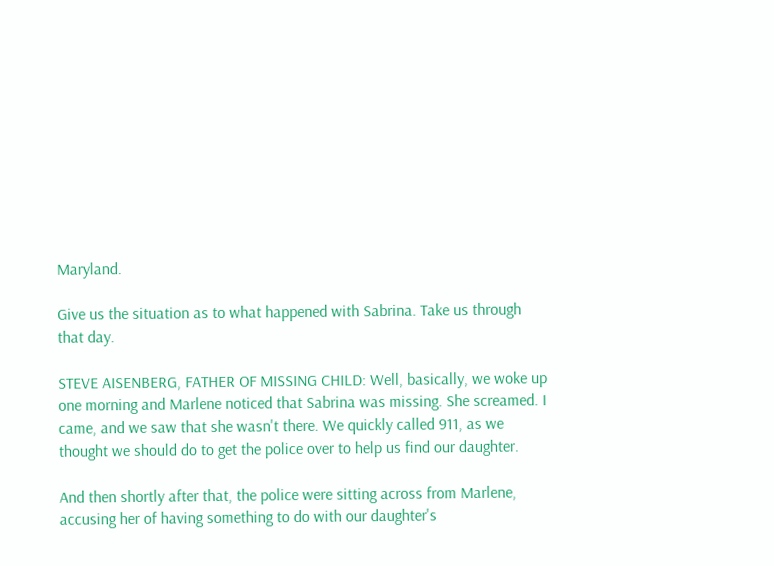Maryland.

Give us the situation as to what happened with Sabrina. Take us through that day.

STEVE AISENBERG, FATHER OF MISSING CHILD: Well, basically, we woke up one morning and Marlene noticed that Sabrina was missing. She screamed. I came, and we saw that she wasn't there. We quickly called 911, as we thought we should do to get the police over to help us find our daughter.

And then shortly after that, the police were sitting across from Marlene, accusing her of having something to do with our daughter's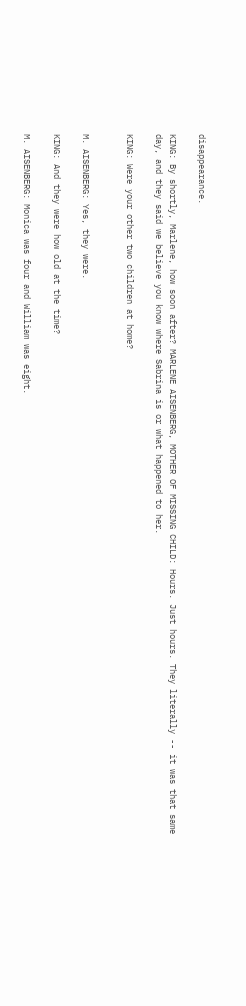disappearance.

KING: By shortly, Marlene, how soon after? MARLENE AISENBERG, MOTHER OF MISSING CHILD: Hours. Just hours. They literally -- it was that same day, and they said we believe you know where Sabrina is or what happened to her.

KING: Were your other two children at home?


M. AISENBERG: Yes, they were.

KING: And they were how old at the time?

M. AISENBERG: Monica was four and William was eight.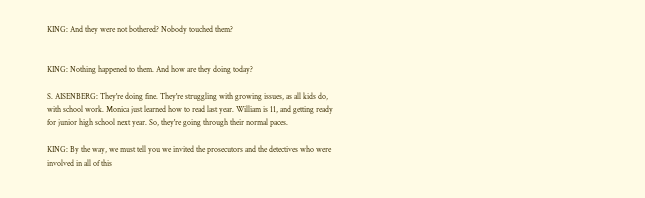KING: And they were not bothered? Nobody touched them?


KING: Nothing happened to them. And how are they doing today?

S. AISENBERG: They're doing fine. They're struggling with growing issues, as all kids do, with school work. Monica just learned how to read last year. William is 11, and getting ready for junior high school next year. So, they're going through their normal paces.

KING: By the way, we must tell you we invited the prosecutors and the detectives who were involved in all of this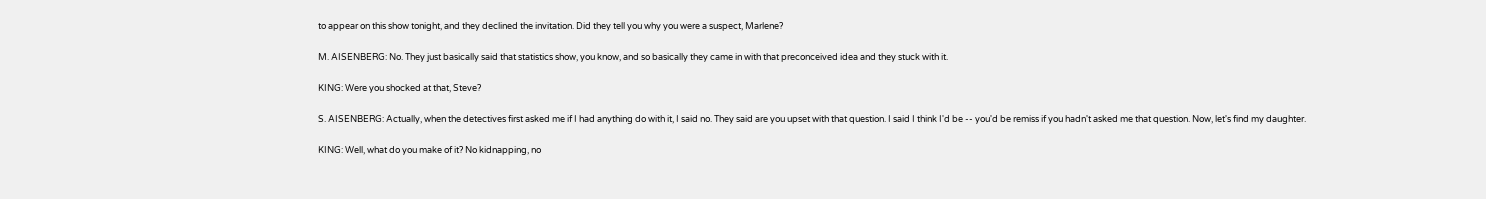to appear on this show tonight, and they declined the invitation. Did they tell you why you were a suspect, Marlene?

M. AISENBERG: No. They just basically said that statistics show, you know, and so basically they came in with that preconceived idea and they stuck with it.

KING: Were you shocked at that, Steve?

S. AISENBERG: Actually, when the detectives first asked me if I had anything do with it, I said no. They said are you upset with that question. I said I think I'd be -- you'd be remiss if you hadn't asked me that question. Now, let's find my daughter.

KING: Well, what do you make of it? No kidnapping, no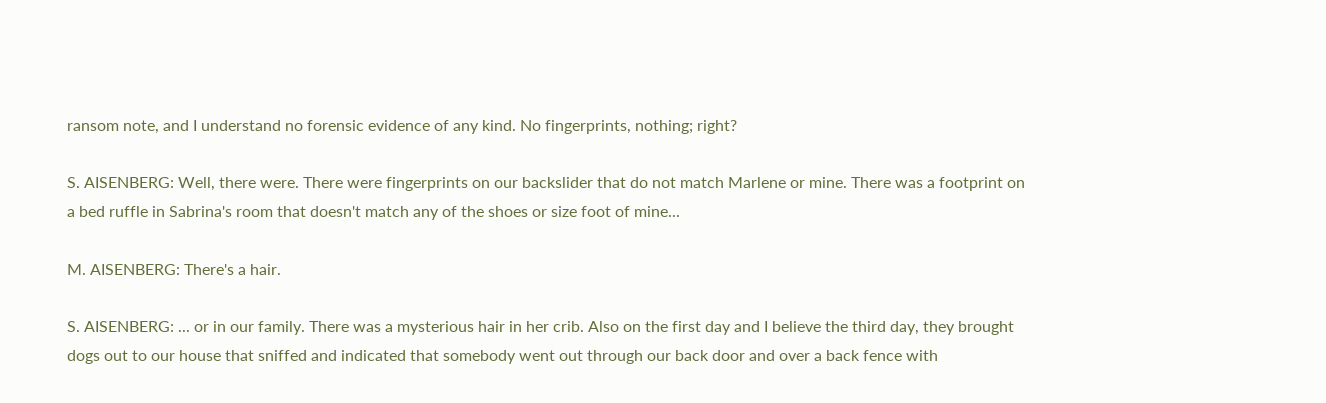ransom note, and I understand no forensic evidence of any kind. No fingerprints, nothing; right?

S. AISENBERG: Well, there were. There were fingerprints on our backslider that do not match Marlene or mine. There was a footprint on a bed ruffle in Sabrina's room that doesn't match any of the shoes or size foot of mine...

M. AISENBERG: There's a hair.

S. AISENBERG: ... or in our family. There was a mysterious hair in her crib. Also on the first day and I believe the third day, they brought dogs out to our house that sniffed and indicated that somebody went out through our back door and over a back fence with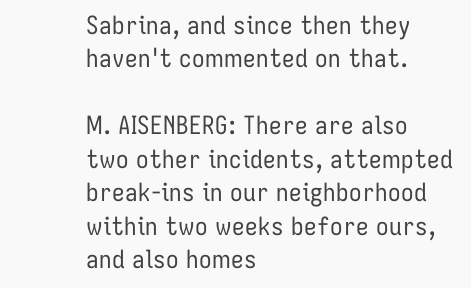Sabrina, and since then they haven't commented on that.

M. AISENBERG: There are also two other incidents, attempted break-ins in our neighborhood within two weeks before ours, and also homes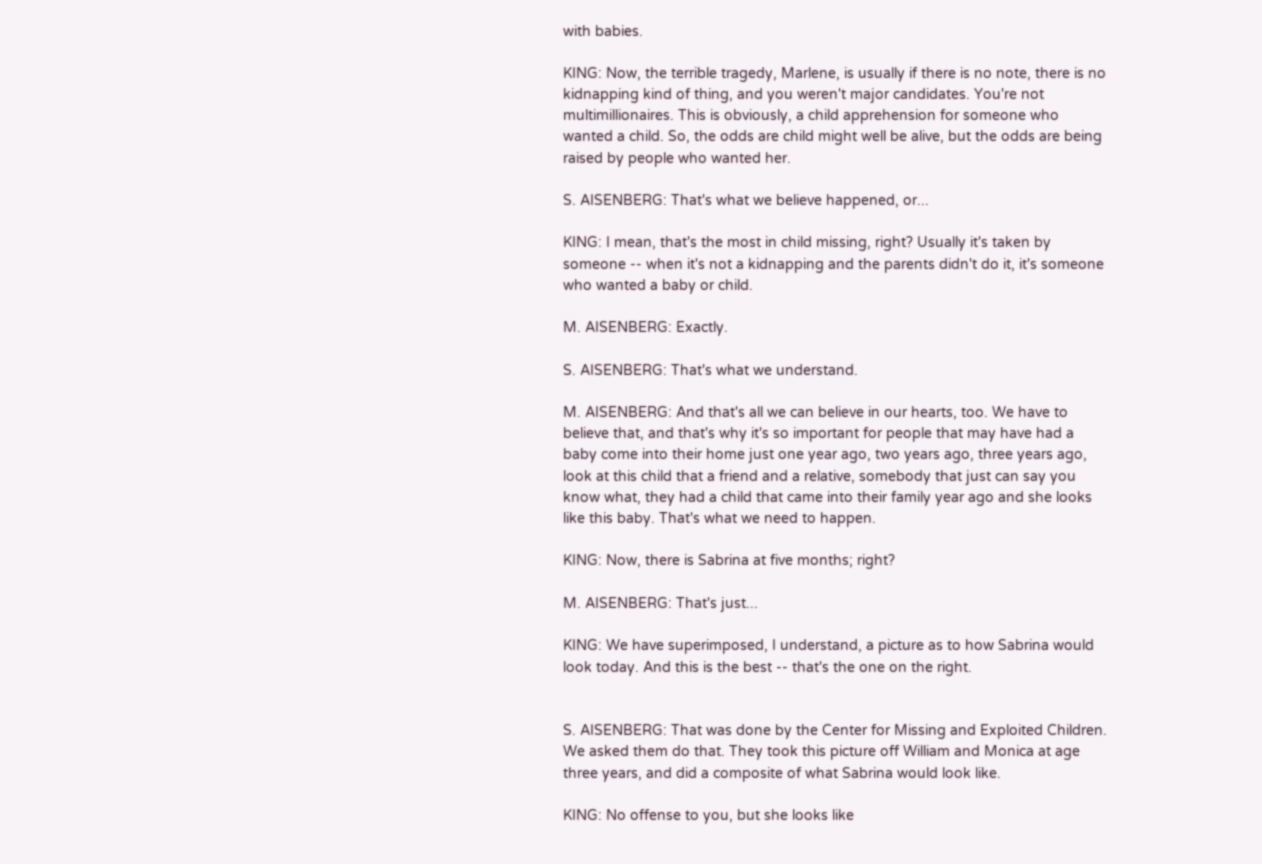with babies.

KING: Now, the terrible tragedy, Marlene, is usually if there is no note, there is no kidnapping kind of thing, and you weren't major candidates. You're not multimillionaires. This is obviously, a child apprehension for someone who wanted a child. So, the odds are child might well be alive, but the odds are being raised by people who wanted her.

S. AISENBERG: That's what we believe happened, or...

KING: I mean, that's the most in child missing, right? Usually it's taken by someone -- when it's not a kidnapping and the parents didn't do it, it's someone who wanted a baby or child.

M. AISENBERG: Exactly.

S. AISENBERG: That's what we understand.

M. AISENBERG: And that's all we can believe in our hearts, too. We have to believe that, and that's why it's so important for people that may have had a baby come into their home just one year ago, two years ago, three years ago, look at this child that a friend and a relative, somebody that just can say you know what, they had a child that came into their family year ago and she looks like this baby. That's what we need to happen.

KING: Now, there is Sabrina at five months; right?

M. AISENBERG: That's just...

KING: We have superimposed, I understand, a picture as to how Sabrina would look today. And this is the best -- that's the one on the right.


S. AISENBERG: That was done by the Center for Missing and Exploited Children. We asked them do that. They took this picture off William and Monica at age three years, and did a composite of what Sabrina would look like.

KING: No offense to you, but she looks like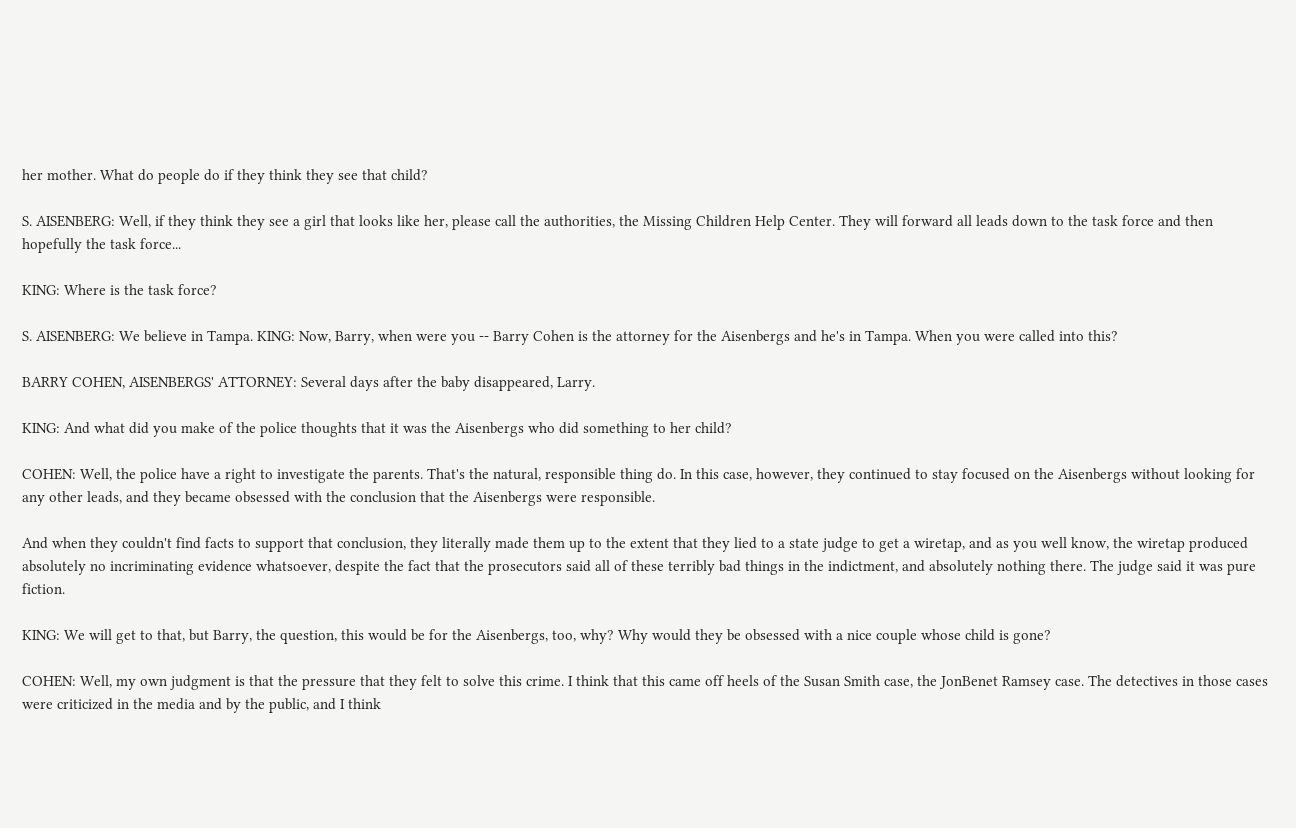her mother. What do people do if they think they see that child?

S. AISENBERG: Well, if they think they see a girl that looks like her, please call the authorities, the Missing Children Help Center. They will forward all leads down to the task force and then hopefully the task force...

KING: Where is the task force?

S. AISENBERG: We believe in Tampa. KING: Now, Barry, when were you -- Barry Cohen is the attorney for the Aisenbergs and he's in Tampa. When you were called into this?

BARRY COHEN, AISENBERGS' ATTORNEY: Several days after the baby disappeared, Larry.

KING: And what did you make of the police thoughts that it was the Aisenbergs who did something to her child?

COHEN: Well, the police have a right to investigate the parents. That's the natural, responsible thing do. In this case, however, they continued to stay focused on the Aisenbergs without looking for any other leads, and they became obsessed with the conclusion that the Aisenbergs were responsible.

And when they couldn't find facts to support that conclusion, they literally made them up to the extent that they lied to a state judge to get a wiretap, and as you well know, the wiretap produced absolutely no incriminating evidence whatsoever, despite the fact that the prosecutors said all of these terribly bad things in the indictment, and absolutely nothing there. The judge said it was pure fiction.

KING: We will get to that, but Barry, the question, this would be for the Aisenbergs, too, why? Why would they be obsessed with a nice couple whose child is gone?

COHEN: Well, my own judgment is that the pressure that they felt to solve this crime. I think that this came off heels of the Susan Smith case, the JonBenet Ramsey case. The detectives in those cases were criticized in the media and by the public, and I think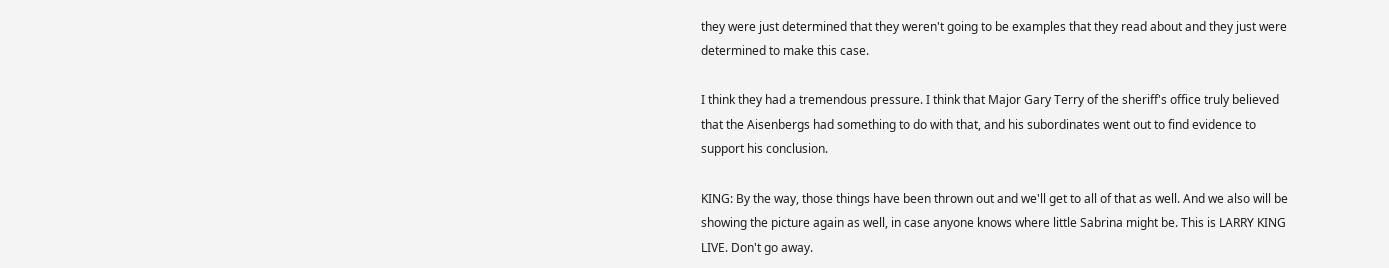they were just determined that they weren't going to be examples that they read about and they just were determined to make this case.

I think they had a tremendous pressure. I think that Major Gary Terry of the sheriff's office truly believed that the Aisenbergs had something to do with that, and his subordinates went out to find evidence to support his conclusion.

KING: By the way, those things have been thrown out and we'll get to all of that as well. And we also will be showing the picture again as well, in case anyone knows where little Sabrina might be. This is LARRY KING LIVE. Don't go away.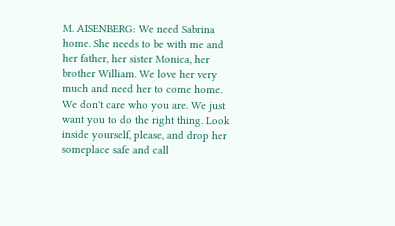M. AISENBERG: We need Sabrina home. She needs to be with me and her father, her sister Monica, her brother William. We love her very much and need her to come home. We don't care who you are. We just want you to do the right thing. Look inside yourself, please, and drop her someplace safe and call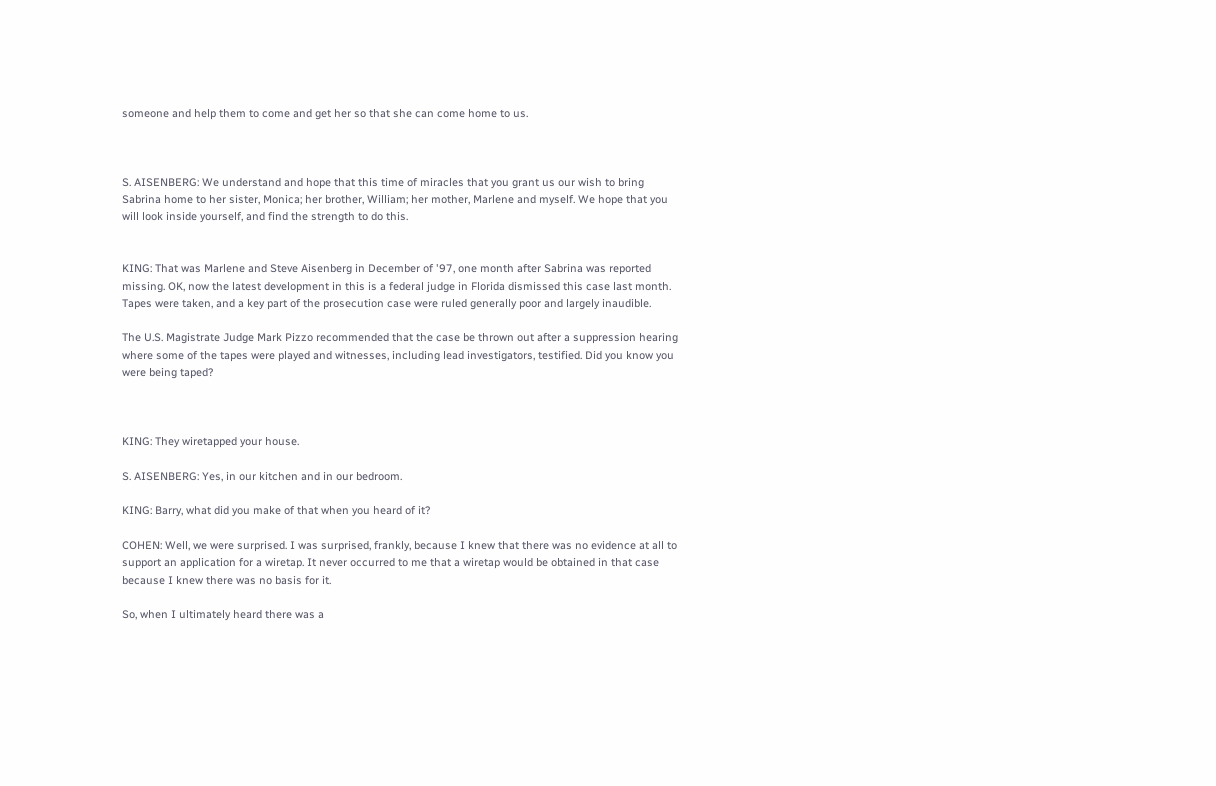someone and help them to come and get her so that she can come home to us.



S. AISENBERG: We understand and hope that this time of miracles that you grant us our wish to bring Sabrina home to her sister, Monica; her brother, William; her mother, Marlene and myself. We hope that you will look inside yourself, and find the strength to do this.


KING: That was Marlene and Steve Aisenberg in December of '97, one month after Sabrina was reported missing. OK, now the latest development in this is a federal judge in Florida dismissed this case last month. Tapes were taken, and a key part of the prosecution case were ruled generally poor and largely inaudible.

The U.S. Magistrate Judge Mark Pizzo recommended that the case be thrown out after a suppression hearing where some of the tapes were played and witnesses, including lead investigators, testified. Did you know you were being taped?



KING: They wiretapped your house.

S. AISENBERG: Yes, in our kitchen and in our bedroom.

KING: Barry, what did you make of that when you heard of it?

COHEN: Well, we were surprised. I was surprised, frankly, because I knew that there was no evidence at all to support an application for a wiretap. It never occurred to me that a wiretap would be obtained in that case because I knew there was no basis for it.

So, when I ultimately heard there was a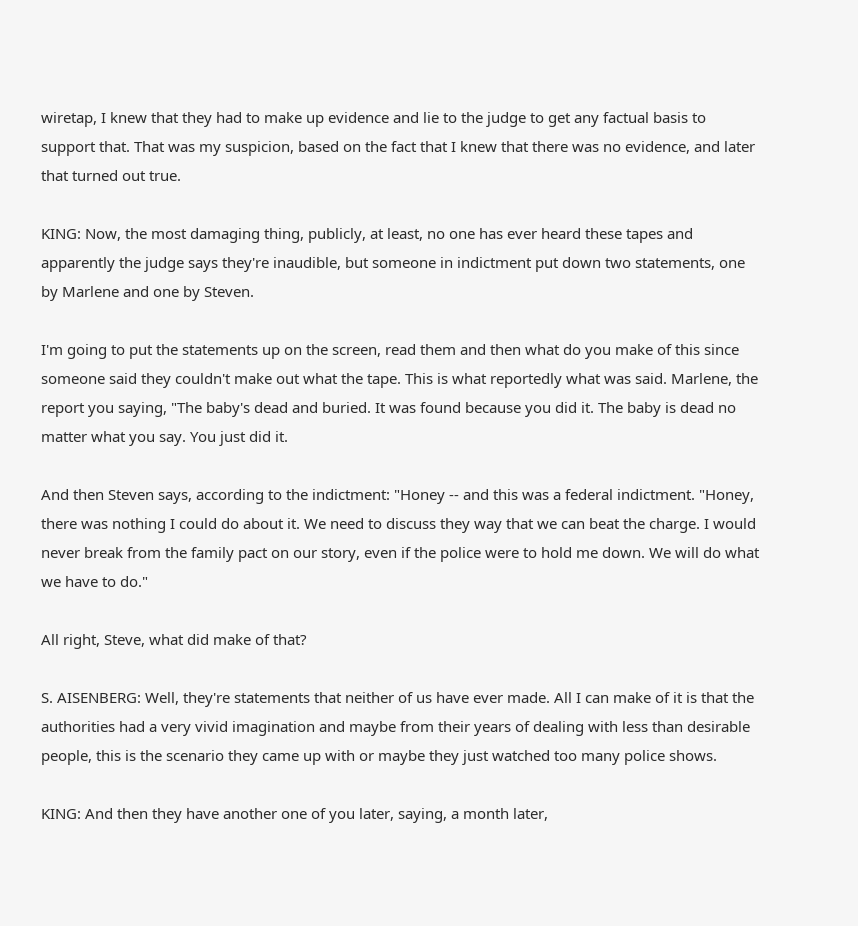wiretap, I knew that they had to make up evidence and lie to the judge to get any factual basis to support that. That was my suspicion, based on the fact that I knew that there was no evidence, and later that turned out true.

KING: Now, the most damaging thing, publicly, at least, no one has ever heard these tapes and apparently the judge says they're inaudible, but someone in indictment put down two statements, one by Marlene and one by Steven.

I'm going to put the statements up on the screen, read them and then what do you make of this since someone said they couldn't make out what the tape. This is what reportedly what was said. Marlene, the report you saying, "The baby's dead and buried. It was found because you did it. The baby is dead no matter what you say. You just did it.

And then Steven says, according to the indictment: "Honey -- and this was a federal indictment. "Honey, there was nothing I could do about it. We need to discuss they way that we can beat the charge. I would never break from the family pact on our story, even if the police were to hold me down. We will do what we have to do."

All right, Steve, what did make of that?

S. AISENBERG: Well, they're statements that neither of us have ever made. All I can make of it is that the authorities had a very vivid imagination and maybe from their years of dealing with less than desirable people, this is the scenario they came up with or maybe they just watched too many police shows.

KING: And then they have another one of you later, saying, a month later,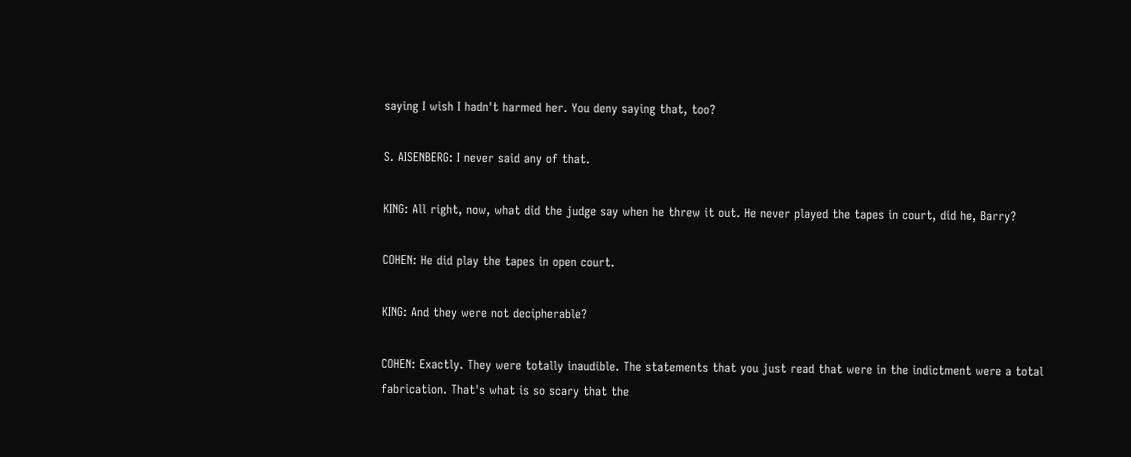saying I wish I hadn't harmed her. You deny saying that, too?

S. AISENBERG: I never said any of that.

KING: All right, now, what did the judge say when he threw it out. He never played the tapes in court, did he, Barry?

COHEN: He did play the tapes in open court.

KING: And they were not decipherable?

COHEN: Exactly. They were totally inaudible. The statements that you just read that were in the indictment were a total fabrication. That's what is so scary that the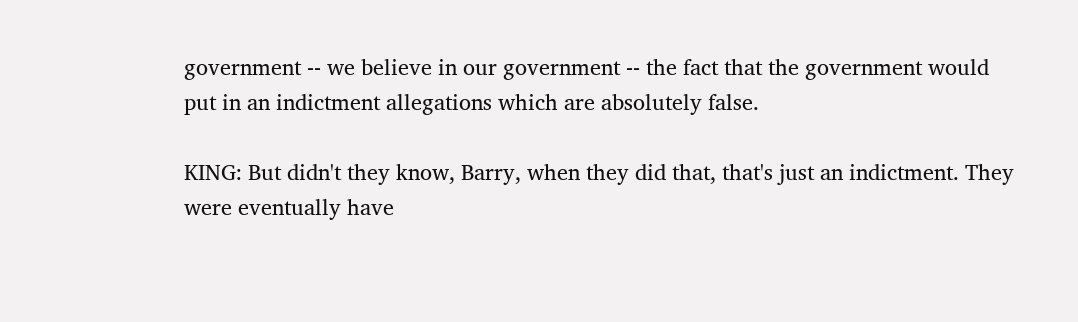government -- we believe in our government -- the fact that the government would put in an indictment allegations which are absolutely false.

KING: But didn't they know, Barry, when they did that, that's just an indictment. They were eventually have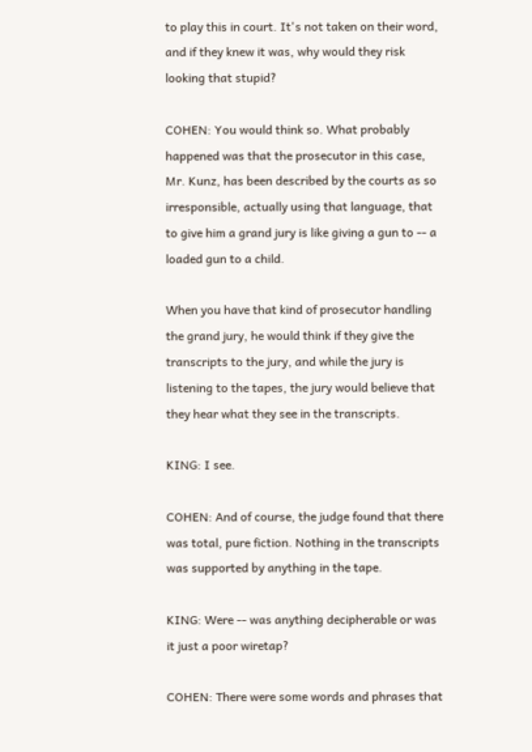to play this in court. It's not taken on their word, and if they knew it was, why would they risk looking that stupid?

COHEN: You would think so. What probably happened was that the prosecutor in this case, Mr. Kunz, has been described by the courts as so irresponsible, actually using that language, that to give him a grand jury is like giving a gun to -- a loaded gun to a child.

When you have that kind of prosecutor handling the grand jury, he would think if they give the transcripts to the jury, and while the jury is listening to the tapes, the jury would believe that they hear what they see in the transcripts.

KING: I see.

COHEN: And of course, the judge found that there was total, pure fiction. Nothing in the transcripts was supported by anything in the tape.

KING: Were -- was anything decipherable or was it just a poor wiretap?

COHEN: There were some words and phrases that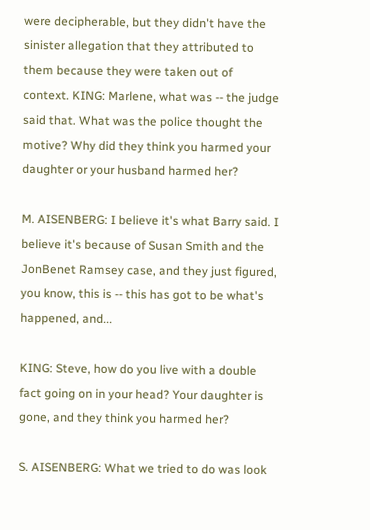were decipherable, but they didn't have the sinister allegation that they attributed to them because they were taken out of context. KING: Marlene, what was -- the judge said that. What was the police thought the motive? Why did they think you harmed your daughter or your husband harmed her?

M. AISENBERG: I believe it's what Barry said. I believe it's because of Susan Smith and the JonBenet Ramsey case, and they just figured, you know, this is -- this has got to be what's happened, and...

KING: Steve, how do you live with a double fact going on in your head? Your daughter is gone, and they think you harmed her?

S. AISENBERG: What we tried to do was look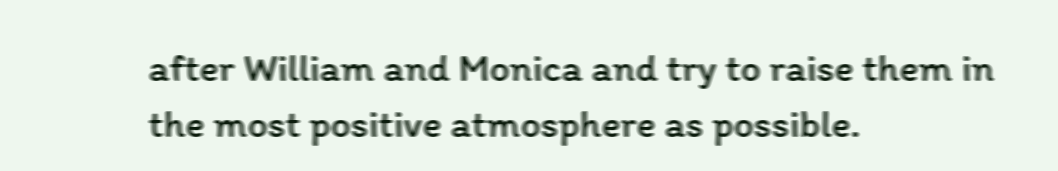after William and Monica and try to raise them in the most positive atmosphere as possible.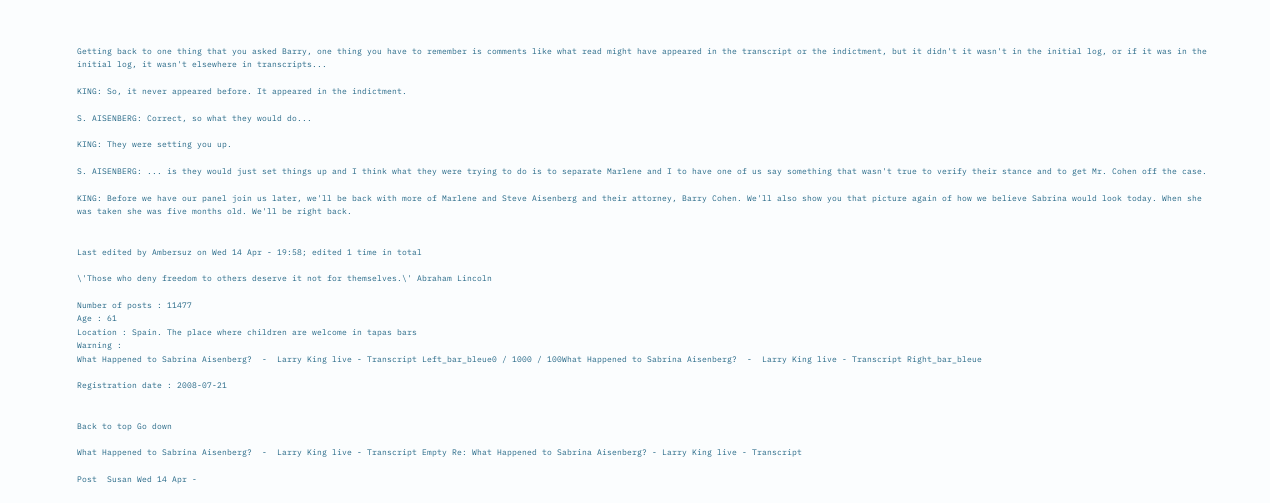Getting back to one thing that you asked Barry, one thing you have to remember is comments like what read might have appeared in the transcript or the indictment, but it didn't it wasn't in the initial log, or if it was in the initial log, it wasn't elsewhere in transcripts...

KING: So, it never appeared before. It appeared in the indictment.

S. AISENBERG: Correct, so what they would do...

KING: They were setting you up.

S. AISENBERG: ... is they would just set things up and I think what they were trying to do is to separate Marlene and I to have one of us say something that wasn't true to verify their stance and to get Mr. Cohen off the case.

KING: Before we have our panel join us later, we'll be back with more of Marlene and Steve Aisenberg and their attorney, Barry Cohen. We'll also show you that picture again of how we believe Sabrina would look today. When she was taken she was five months old. We'll be right back.


Last edited by Ambersuz on Wed 14 Apr - 19:58; edited 1 time in total

\'Those who deny freedom to others deserve it not for themselves.\' Abraham Lincoln

Number of posts : 11477
Age : 61
Location : Spain. The place where children are welcome in tapas bars
Warning :
What Happened to Sabrina Aisenberg?  -  Larry King live - Transcript Left_bar_bleue0 / 1000 / 100What Happened to Sabrina Aisenberg?  -  Larry King live - Transcript Right_bar_bleue

Registration date : 2008-07-21


Back to top Go down

What Happened to Sabrina Aisenberg?  -  Larry King live - Transcript Empty Re: What Happened to Sabrina Aisenberg? - Larry King live - Transcript

Post  Susan Wed 14 Apr -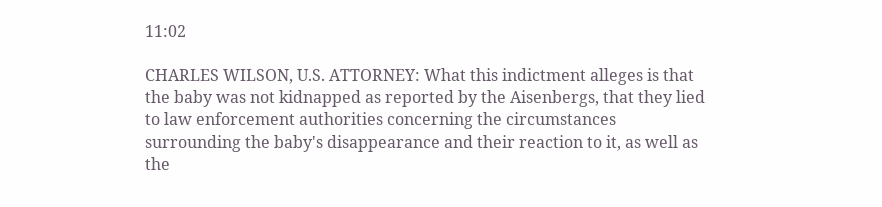11:02

CHARLES WILSON, U.S. ATTORNEY: What this indictment alleges is that the baby was not kidnapped as reported by the Aisenbergs, that they lied to law enforcement authorities concerning the circumstances surrounding the baby's disappearance and their reaction to it, as well as the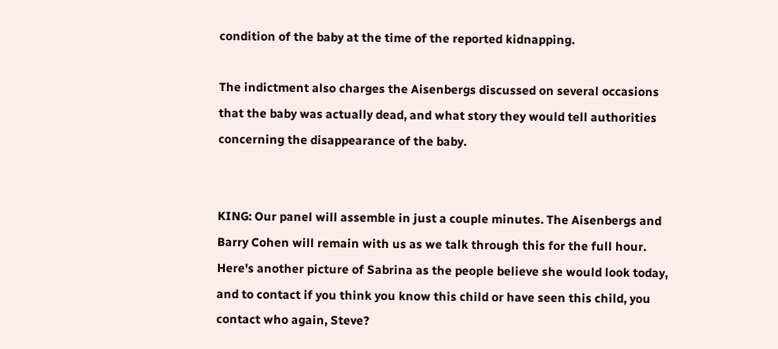condition of the baby at the time of the reported kidnapping.

The indictment also charges the Aisenbergs discussed on several occasions that the baby was actually dead, and what story they would tell authorities concerning the disappearance of the baby.


KING: Our panel will assemble in just a couple minutes. The Aisenbergs and Barry Cohen will remain with us as we talk through this for the full hour. Here's another picture of Sabrina as the people believe she would look today, and to contact if you think you know this child or have seen this child, you contact who again, Steve?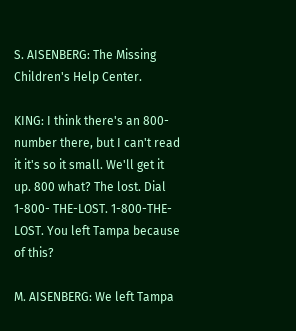S. AISENBERG: The Missing Children's Help Center.

KING: I think there's an 800-number there, but I can't read it it's so it small. We'll get it up. 800 what? The lost. Dial 1-800- THE-LOST. 1-800-THE-LOST. You left Tampa because of this?

M. AISENBERG: We left Tampa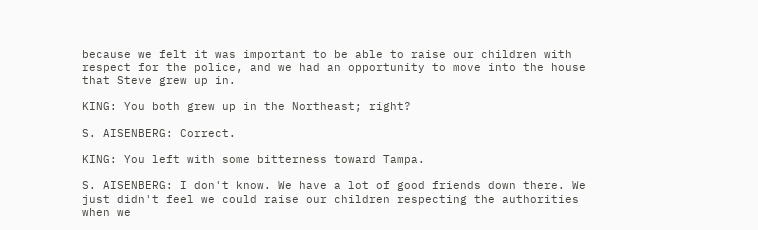because we felt it was important to be able to raise our children with respect for the police, and we had an opportunity to move into the house that Steve grew up in.

KING: You both grew up in the Northeast; right?

S. AISENBERG: Correct.

KING: You left with some bitterness toward Tampa.

S. AISENBERG: I don't know. We have a lot of good friends down there. We just didn't feel we could raise our children respecting the authorities when we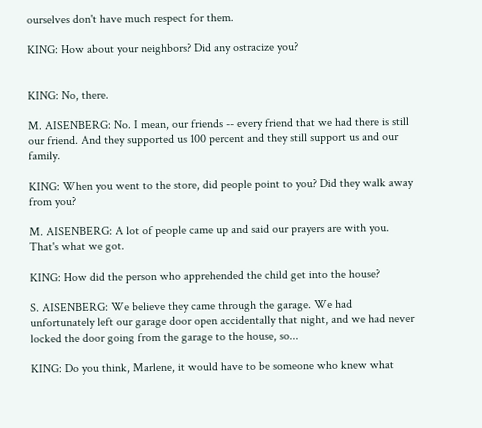ourselves don't have much respect for them.

KING: How about your neighbors? Did any ostracize you?


KING: No, there.

M. AISENBERG: No. I mean, our friends -- every friend that we had there is still our friend. And they supported us 100 percent and they still support us and our family.

KING: When you went to the store, did people point to you? Did they walk away from you?

M. AISENBERG: A lot of people came up and said our prayers are with you. That's what we got.

KING: How did the person who apprehended the child get into the house?

S. AISENBERG: We believe they came through the garage. We had unfortunately left our garage door open accidentally that night, and we had never locked the door going from the garage to the house, so...

KING: Do you think, Marlene, it would have to be someone who knew what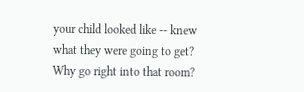your child looked like -- knew what they were going to get? Why go right into that room?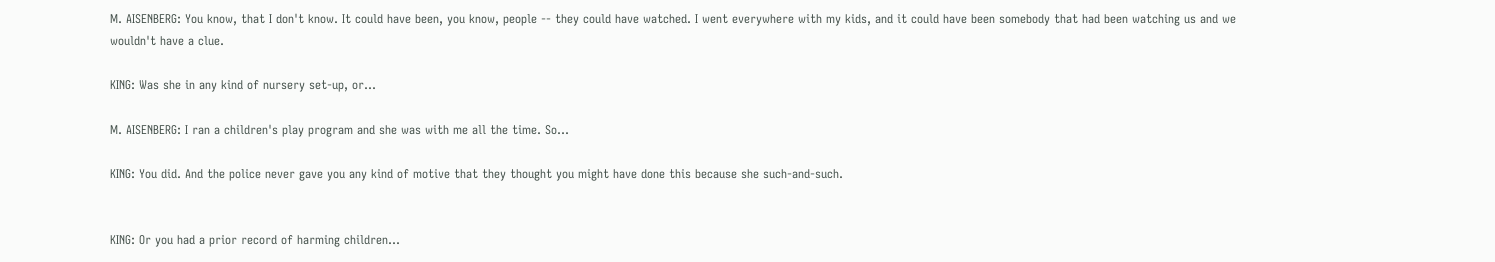M. AISENBERG: You know, that I don't know. It could have been, you know, people -- they could have watched. I went everywhere with my kids, and it could have been somebody that had been watching us and we wouldn't have a clue.

KING: Was she in any kind of nursery set-up, or...

M. AISENBERG: I ran a children's play program and she was with me all the time. So...

KING: You did. And the police never gave you any kind of motive that they thought you might have done this because she such-and-such.


KING: Or you had a prior record of harming children...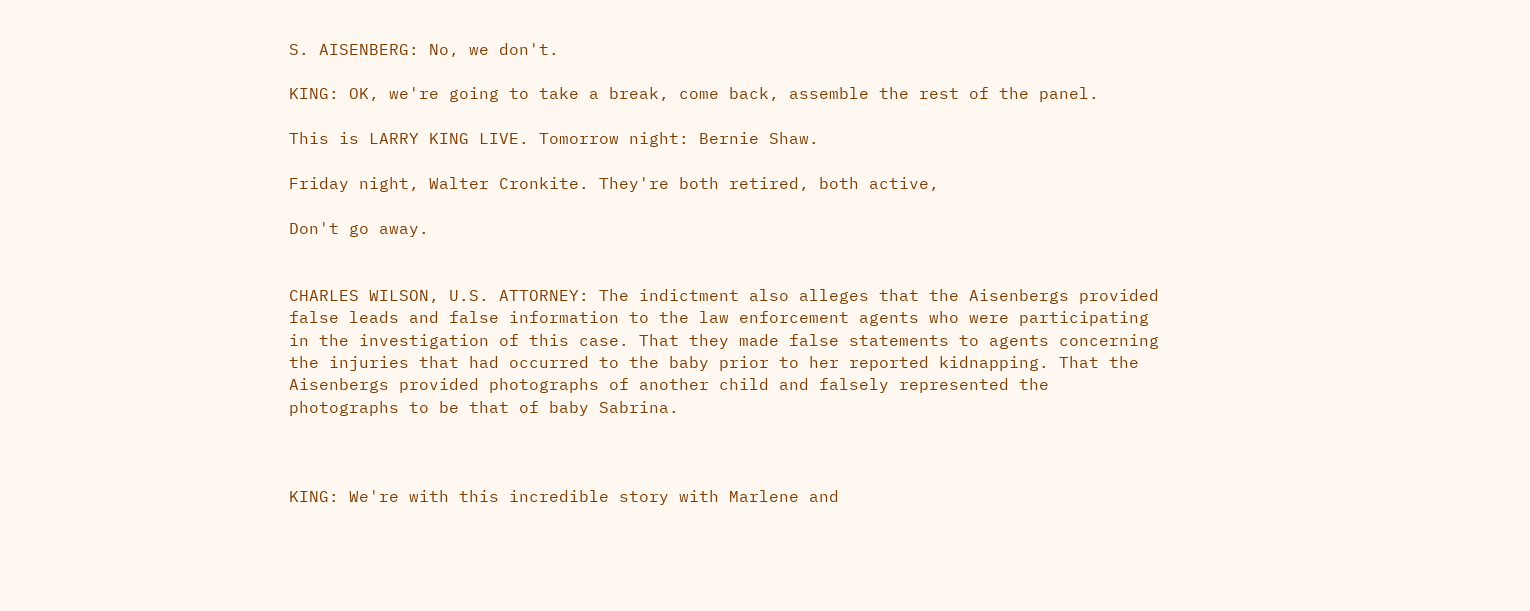S. AISENBERG: No, we don't.

KING: OK, we're going to take a break, come back, assemble the rest of the panel.

This is LARRY KING LIVE. Tomorrow night: Bernie Shaw.

Friday night, Walter Cronkite. They're both retired, both active,

Don't go away.


CHARLES WILSON, U.S. ATTORNEY: The indictment also alleges that the Aisenbergs provided false leads and false information to the law enforcement agents who were participating in the investigation of this case. That they made false statements to agents concerning the injuries that had occurred to the baby prior to her reported kidnapping. That the Aisenbergs provided photographs of another child and falsely represented the photographs to be that of baby Sabrina.



KING: We're with this incredible story with Marlene and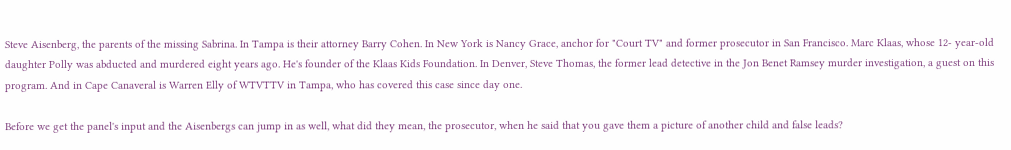Steve Aisenberg, the parents of the missing Sabrina. In Tampa is their attorney Barry Cohen. In New York is Nancy Grace, anchor for "Court TV" and former prosecutor in San Francisco. Marc Klaas, whose 12- year-old daughter Polly was abducted and murdered eight years ago. He's founder of the Klaas Kids Foundation. In Denver, Steve Thomas, the former lead detective in the Jon Benet Ramsey murder investigation, a guest on this program. And in Cape Canaveral is Warren Elly of WTVTTV in Tampa, who has covered this case since day one.

Before we get the panel's input and the Aisenbergs can jump in as well, what did they mean, the prosecutor, when he said that you gave them a picture of another child and false leads?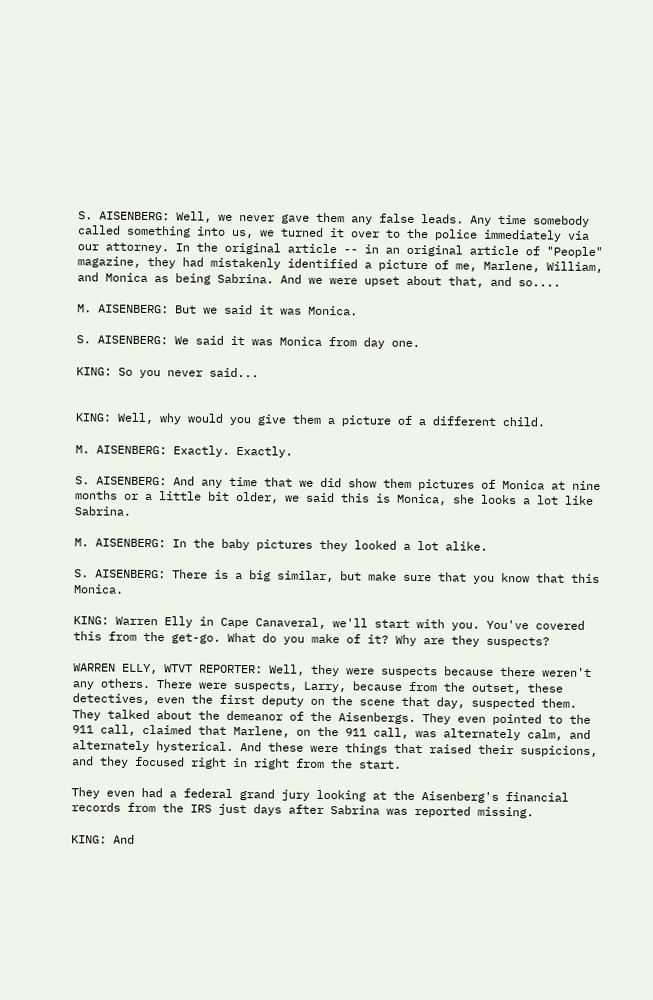S. AISENBERG: Well, we never gave them any false leads. Any time somebody called something into us, we turned it over to the police immediately via our attorney. In the original article -- in an original article of "People" magazine, they had mistakenly identified a picture of me, Marlene, William, and Monica as being Sabrina. And we were upset about that, and so....

M. AISENBERG: But we said it was Monica.

S. AISENBERG: We said it was Monica from day one.

KING: So you never said...


KING: Well, why would you give them a picture of a different child.

M. AISENBERG: Exactly. Exactly.

S. AISENBERG: And any time that we did show them pictures of Monica at nine months or a little bit older, we said this is Monica, she looks a lot like Sabrina.

M. AISENBERG: In the baby pictures they looked a lot alike.

S. AISENBERG: There is a big similar, but make sure that you know that this Monica.

KING: Warren Elly in Cape Canaveral, we'll start with you. You've covered this from the get-go. What do you make of it? Why are they suspects?

WARREN ELLY, WTVT REPORTER: Well, they were suspects because there weren't any others. There were suspects, Larry, because from the outset, these detectives, even the first deputy on the scene that day, suspected them. They talked about the demeanor of the Aisenbergs. They even pointed to the 911 call, claimed that Marlene, on the 911 call, was alternately calm, and alternately hysterical. And these were things that raised their suspicions, and they focused right in right from the start.

They even had a federal grand jury looking at the Aisenberg's financial records from the IRS just days after Sabrina was reported missing.

KING: And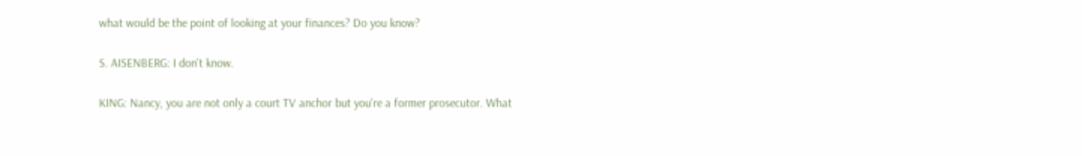what would be the point of looking at your finances? Do you know?

S. AISENBERG: I don't know.

KING: Nancy, you are not only a court TV anchor but you're a former prosecutor. What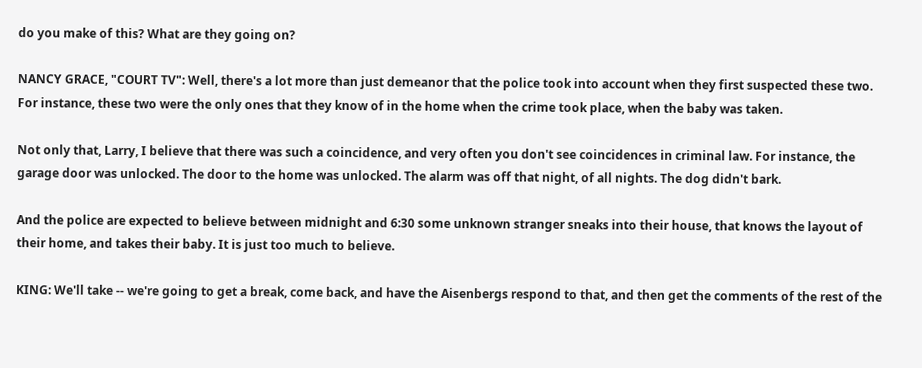do you make of this? What are they going on?

NANCY GRACE, "COURT TV": Well, there's a lot more than just demeanor that the police took into account when they first suspected these two. For instance, these two were the only ones that they know of in the home when the crime took place, when the baby was taken.

Not only that, Larry, I believe that there was such a coincidence, and very often you don't see coincidences in criminal law. For instance, the garage door was unlocked. The door to the home was unlocked. The alarm was off that night, of all nights. The dog didn't bark.

And the police are expected to believe between midnight and 6:30 some unknown stranger sneaks into their house, that knows the layout of their home, and takes their baby. It is just too much to believe.

KING: We'll take -- we're going to get a break, come back, and have the Aisenbergs respond to that, and then get the comments of the rest of the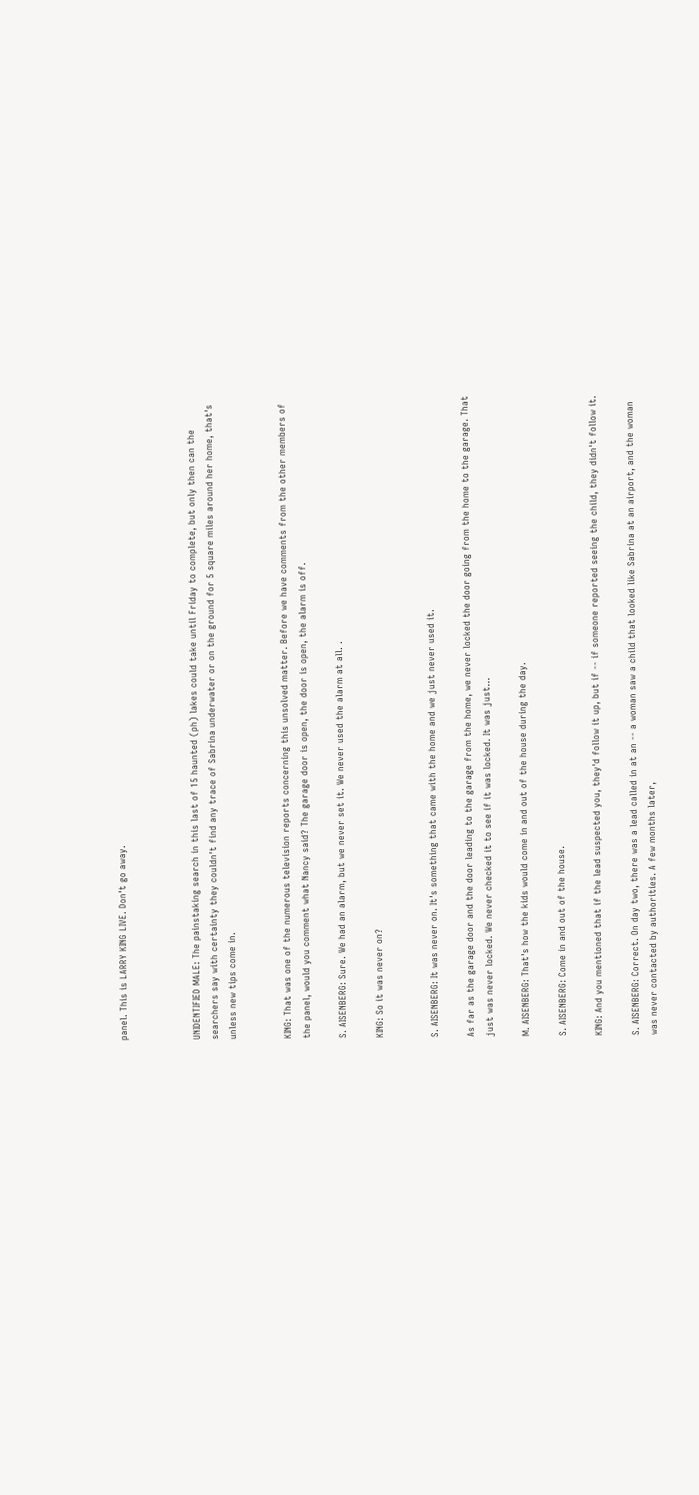panel. This is LARRY KING LIVE. Don't go away.



UNIDENTIFIED MALE: The painstaking search in this last of 15 haunted (ph) lakes could take until Friday to complete, but only then can the searchers say with certainty they couldn't find any trace of Sabrina underwater or on the ground for 5 square miles around her home, that's unless new tips come in.


KING: That was one of the numerous television reports concerning this unsolved matter. Before we have comments from the other members of the panel, would you comment what Nancy said? The garage door is open, the door is open, the alarm is off.

S. AISENBERG: Sure. We had an alarm, but we never set it. We never used the alarm at all. .

KING: So it was never on?


S. AISENBERG: It was never on. It's something that came with the home and we just never used it.

As far as the garage door and the door leading to the garage from the home, we never locked the door going from the home to the garage. That just was never locked. We never checked it to see if it was locked. It was just...

M. AISENBERG: That's how the kids would come in and out of the house during the day.

S. AISENBERG: Come in and out of the house.

KING: And you mentioned that if the lead suspected you, they'd follow it up, but if -- if someone reported seeing the child, they didn't follow it.

S. AISENBERG: Correct. On day two, there was a lead called in at an -- a woman saw a child that looked like Sabrina at an airport, and the woman was never contacted by authorities. A few months later,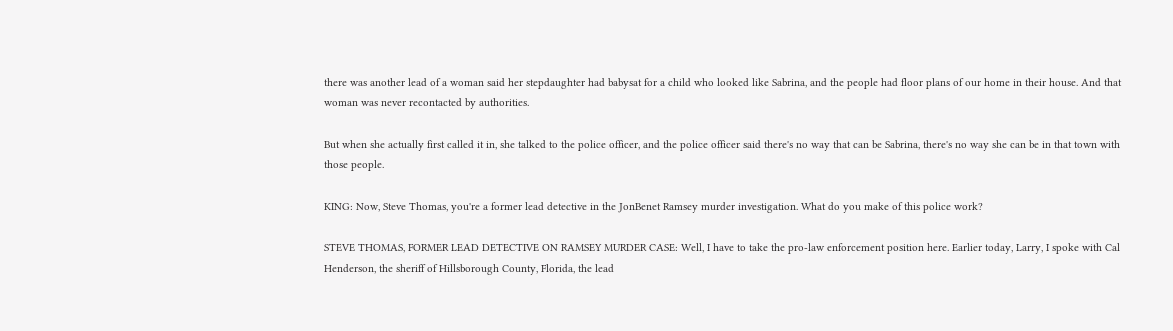there was another lead of a woman said her stepdaughter had babysat for a child who looked like Sabrina, and the people had floor plans of our home in their house. And that woman was never recontacted by authorities.

But when she actually first called it in, she talked to the police officer, and the police officer said there's no way that can be Sabrina, there's no way she can be in that town with those people.

KING: Now, Steve Thomas, you're a former lead detective in the JonBenet Ramsey murder investigation. What do you make of this police work?

STEVE THOMAS, FORMER LEAD DETECTIVE ON RAMSEY MURDER CASE: Well, I have to take the pro-law enforcement position here. Earlier today, Larry, I spoke with Cal Henderson, the sheriff of Hillsborough County, Florida, the lead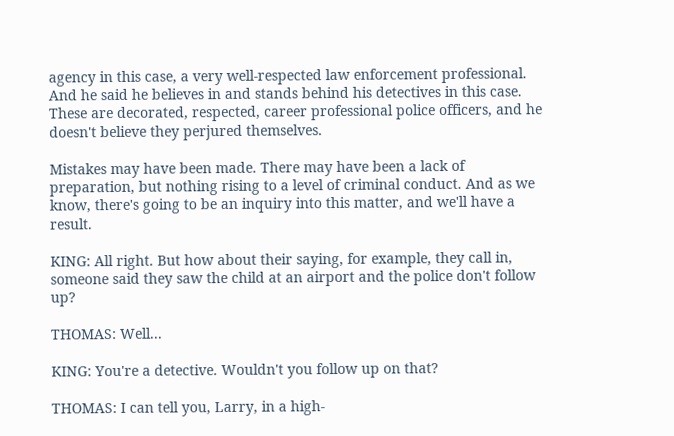agency in this case, a very well-respected law enforcement professional. And he said he believes in and stands behind his detectives in this case. These are decorated, respected, career professional police officers, and he doesn't believe they perjured themselves.

Mistakes may have been made. There may have been a lack of preparation, but nothing rising to a level of criminal conduct. And as we know, there's going to be an inquiry into this matter, and we'll have a result.

KING: All right. But how about their saying, for example, they call in, someone said they saw the child at an airport and the police don't follow up?

THOMAS: Well...

KING: You're a detective. Wouldn't you follow up on that?

THOMAS: I can tell you, Larry, in a high-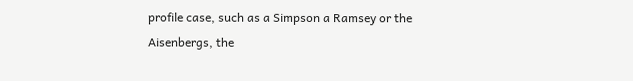profile case, such as a Simpson a Ramsey or the Aisenbergs, the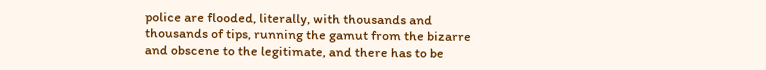police are flooded, literally, with thousands and thousands of tips, running the gamut from the bizarre and obscene to the legitimate, and there has to be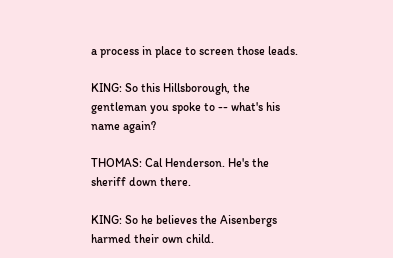a process in place to screen those leads.

KING: So this Hillsborough, the gentleman you spoke to -- what's his name again?

THOMAS: Cal Henderson. He's the sheriff down there.

KING: So he believes the Aisenbergs harmed their own child.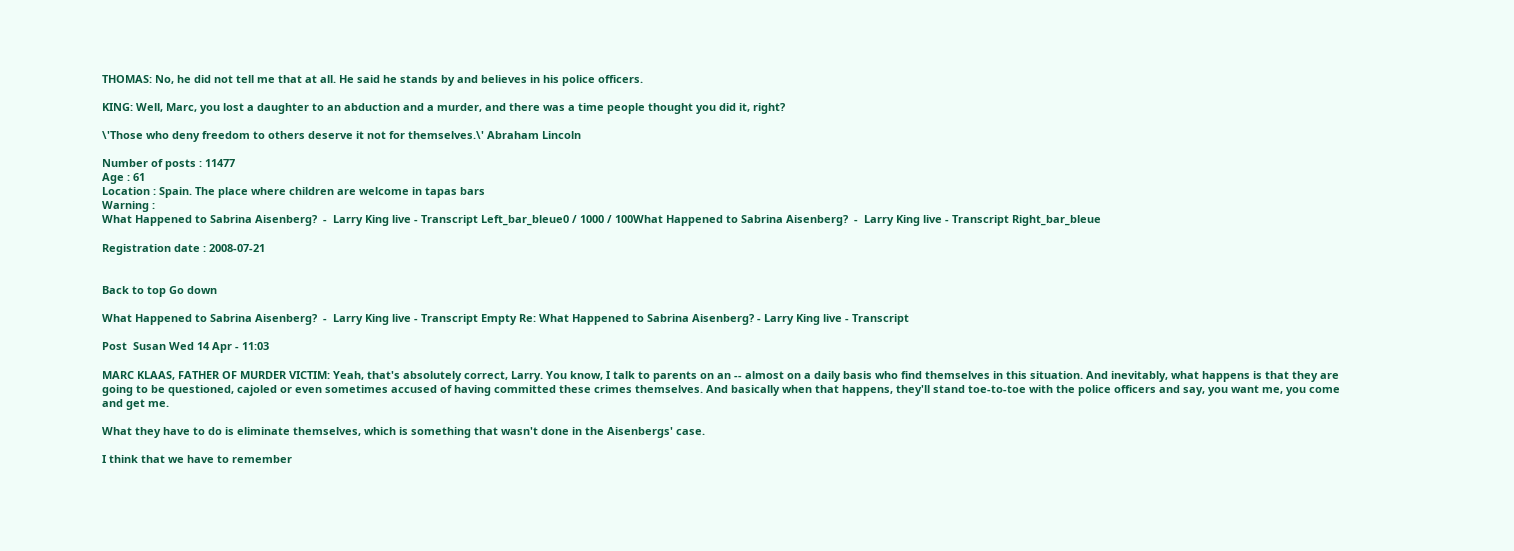THOMAS: No, he did not tell me that at all. He said he stands by and believes in his police officers.

KING: Well, Marc, you lost a daughter to an abduction and a murder, and there was a time people thought you did it, right?

\'Those who deny freedom to others deserve it not for themselves.\' Abraham Lincoln

Number of posts : 11477
Age : 61
Location : Spain. The place where children are welcome in tapas bars
Warning :
What Happened to Sabrina Aisenberg?  -  Larry King live - Transcript Left_bar_bleue0 / 1000 / 100What Happened to Sabrina Aisenberg?  -  Larry King live - Transcript Right_bar_bleue

Registration date : 2008-07-21


Back to top Go down

What Happened to Sabrina Aisenberg?  -  Larry King live - Transcript Empty Re: What Happened to Sabrina Aisenberg? - Larry King live - Transcript

Post  Susan Wed 14 Apr - 11:03

MARC KLAAS, FATHER OF MURDER VICTIM: Yeah, that's absolutely correct, Larry. You know, I talk to parents on an -- almost on a daily basis who find themselves in this situation. And inevitably, what happens is that they are going to be questioned, cajoled or even sometimes accused of having committed these crimes themselves. And basically when that happens, they'll stand toe-to-toe with the police officers and say, you want me, you come and get me.

What they have to do is eliminate themselves, which is something that wasn't done in the Aisenbergs' case.

I think that we have to remember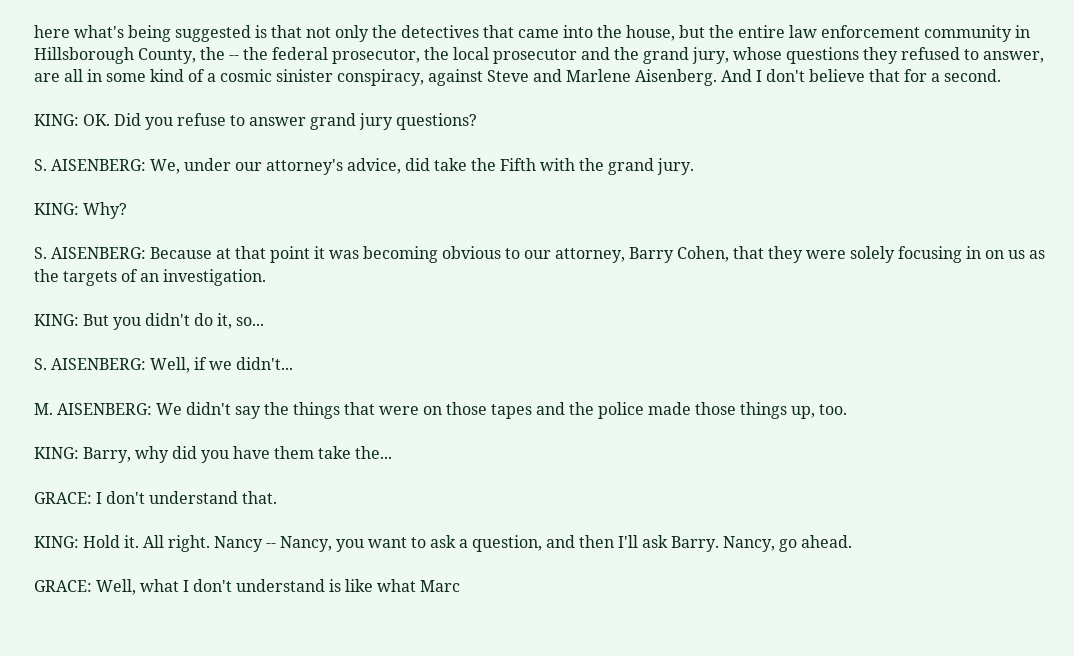here what's being suggested is that not only the detectives that came into the house, but the entire law enforcement community in Hillsborough County, the -- the federal prosecutor, the local prosecutor and the grand jury, whose questions they refused to answer, are all in some kind of a cosmic sinister conspiracy, against Steve and Marlene Aisenberg. And I don't believe that for a second.

KING: OK. Did you refuse to answer grand jury questions?

S. AISENBERG: We, under our attorney's advice, did take the Fifth with the grand jury.

KING: Why?

S. AISENBERG: Because at that point it was becoming obvious to our attorney, Barry Cohen, that they were solely focusing in on us as the targets of an investigation.

KING: But you didn't do it, so...

S. AISENBERG: Well, if we didn't...

M. AISENBERG: We didn't say the things that were on those tapes and the police made those things up, too.

KING: Barry, why did you have them take the...

GRACE: I don't understand that.

KING: Hold it. All right. Nancy -- Nancy, you want to ask a question, and then I'll ask Barry. Nancy, go ahead.

GRACE: Well, what I don't understand is like what Marc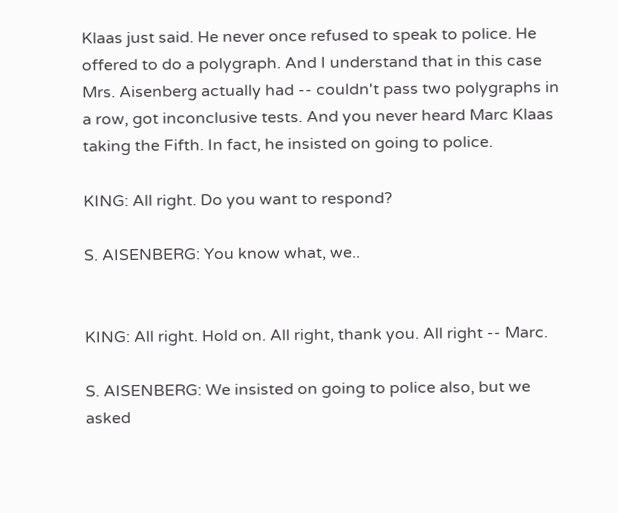Klaas just said. He never once refused to speak to police. He offered to do a polygraph. And I understand that in this case Mrs. Aisenberg actually had -- couldn't pass two polygraphs in a row, got inconclusive tests. And you never heard Marc Klaas taking the Fifth. In fact, he insisted on going to police.

KING: All right. Do you want to respond?

S. AISENBERG: You know what, we..


KING: All right. Hold on. All right, thank you. All right -- Marc.

S. AISENBERG: We insisted on going to police also, but we asked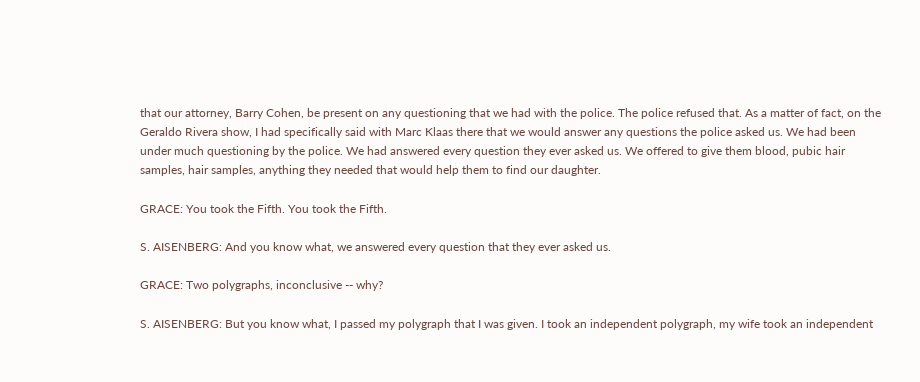that our attorney, Barry Cohen, be present on any questioning that we had with the police. The police refused that. As a matter of fact, on the Geraldo Rivera show, I had specifically said with Marc Klaas there that we would answer any questions the police asked us. We had been under much questioning by the police. We had answered every question they ever asked us. We offered to give them blood, pubic hair samples, hair samples, anything they needed that would help them to find our daughter.

GRACE: You took the Fifth. You took the Fifth.

S. AISENBERG: And you know what, we answered every question that they ever asked us.

GRACE: Two polygraphs, inconclusive -- why?

S. AISENBERG: But you know what, I passed my polygraph that I was given. I took an independent polygraph, my wife took an independent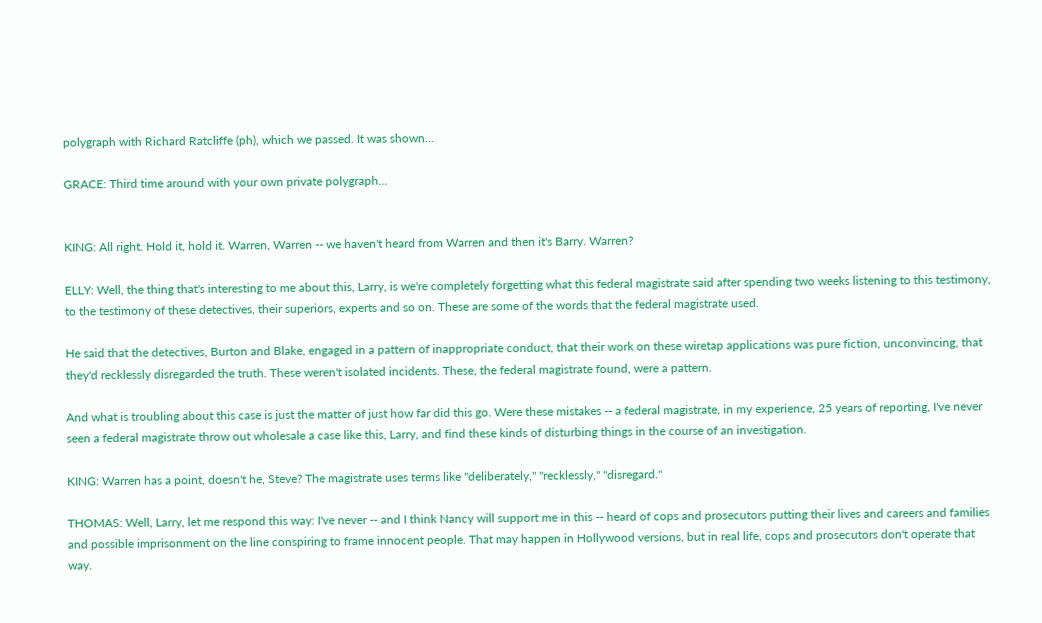polygraph with Richard Ratcliffe (ph), which we passed. It was shown...

GRACE: Third time around with your own private polygraph...


KING: All right. Hold it, hold it. Warren, Warren -- we haven't heard from Warren and then it's Barry. Warren?

ELLY: Well, the thing that's interesting to me about this, Larry, is we're completely forgetting what this federal magistrate said after spending two weeks listening to this testimony, to the testimony of these detectives, their superiors, experts and so on. These are some of the words that the federal magistrate used.

He said that the detectives, Burton and Blake, engaged in a pattern of inappropriate conduct, that their work on these wiretap applications was pure fiction, unconvincing, that they'd recklessly disregarded the truth. These weren't isolated incidents. These, the federal magistrate found, were a pattern.

And what is troubling about this case is just the matter of just how far did this go. Were these mistakes -- a federal magistrate, in my experience, 25 years of reporting, I've never seen a federal magistrate throw out wholesale a case like this, Larry, and find these kinds of disturbing things in the course of an investigation.

KING: Warren has a point, doesn't he, Steve? The magistrate uses terms like "deliberately," "recklessly," "disregard."

THOMAS: Well, Larry, let me respond this way: I've never -- and I think Nancy will support me in this -- heard of cops and prosecutors putting their lives and careers and families and possible imprisonment on the line conspiring to frame innocent people. That may happen in Hollywood versions, but in real life, cops and prosecutors don't operate that way.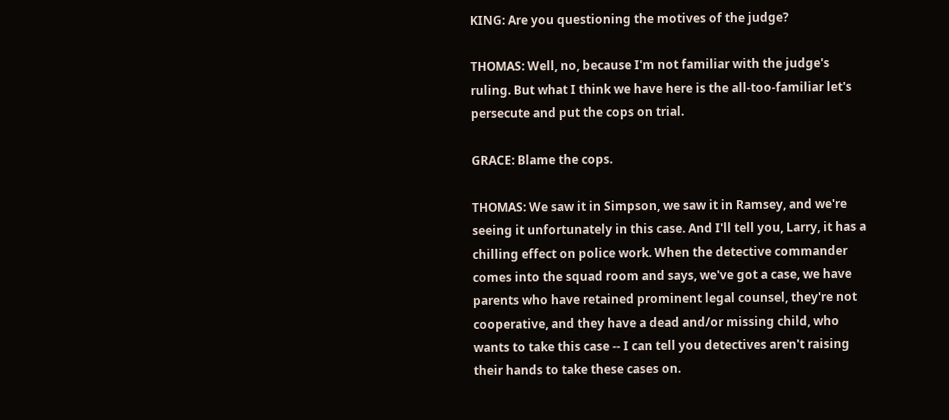KING: Are you questioning the motives of the judge?

THOMAS: Well, no, because I'm not familiar with the judge's ruling. But what I think we have here is the all-too-familiar let's persecute and put the cops on trial.

GRACE: Blame the cops.

THOMAS: We saw it in Simpson, we saw it in Ramsey, and we're seeing it unfortunately in this case. And I'll tell you, Larry, it has a chilling effect on police work. When the detective commander comes into the squad room and says, we've got a case, we have parents who have retained prominent legal counsel, they're not cooperative, and they have a dead and/or missing child, who wants to take this case -- I can tell you detectives aren't raising their hands to take these cases on.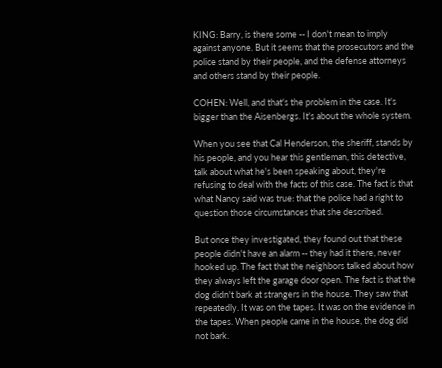KING: Barry, is there some -- I don't mean to imply against anyone. But it seems that the prosecutors and the police stand by their people, and the defense attorneys and others stand by their people.

COHEN: Well, and that's the problem in the case. It's bigger than the Aisenbergs. It's about the whole system.

When you see that Cal Henderson, the sheriff, stands by his people, and you hear this gentleman, this detective, talk about what he's been speaking about, they're refusing to deal with the facts of this case. The fact is that what Nancy said was true: that the police had a right to question those circumstances that she described.

But once they investigated, they found out that these people didn't have an alarm -- they had it there, never hooked up. The fact that the neighbors talked about how they always left the garage door open. The fact is that the dog didn't bark at strangers in the house. They saw that repeatedly. It was on the tapes. It was on the evidence in the tapes. When people came in the house, the dog did not bark.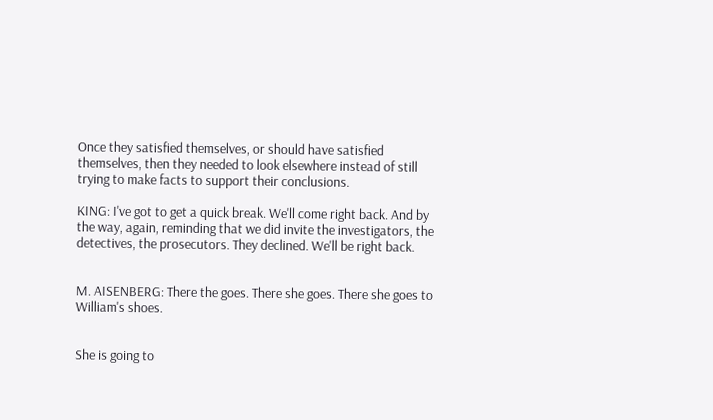Once they satisfied themselves, or should have satisfied themselves, then they needed to look elsewhere instead of still trying to make facts to support their conclusions.

KING: I've got to get a quick break. We'll come right back. And by the way, again, reminding that we did invite the investigators, the detectives, the prosecutors. They declined. We'll be right back.


M. AISENBERG: There the goes. There she goes. There she goes to William's shoes.


She is going to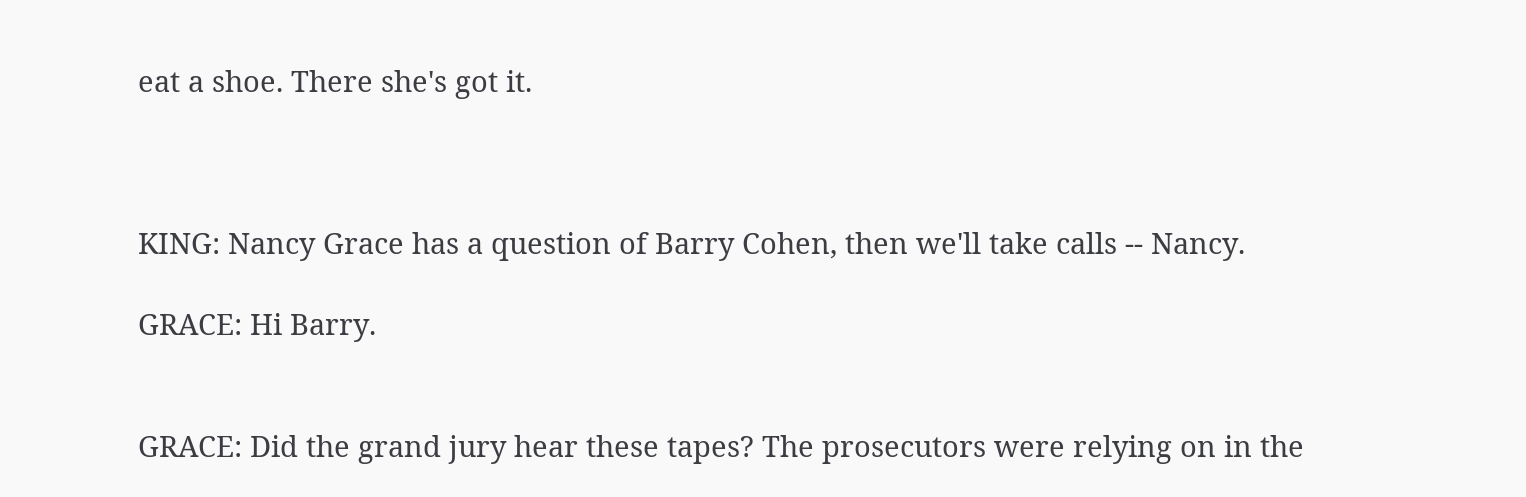eat a shoe. There she's got it.



KING: Nancy Grace has a question of Barry Cohen, then we'll take calls -- Nancy.

GRACE: Hi Barry.


GRACE: Did the grand jury hear these tapes? The prosecutors were relying on in the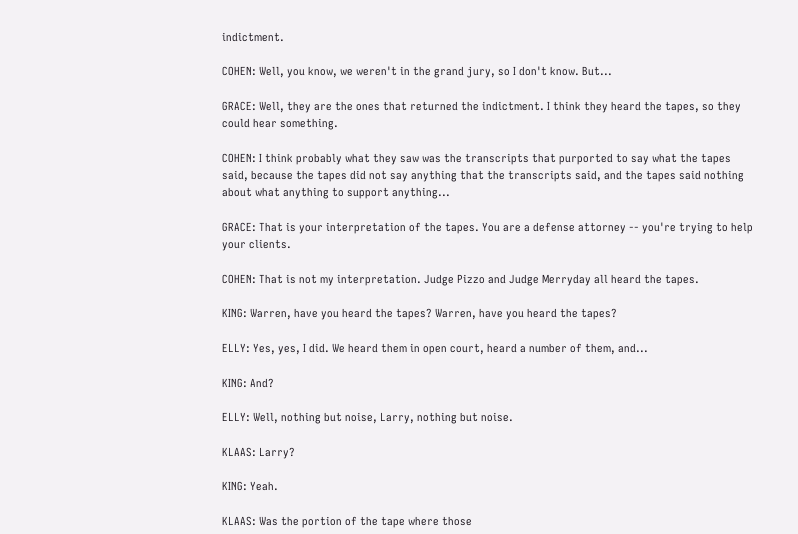indictment.

COHEN: Well, you know, we weren't in the grand jury, so I don't know. But...

GRACE: Well, they are the ones that returned the indictment. I think they heard the tapes, so they could hear something.

COHEN: I think probably what they saw was the transcripts that purported to say what the tapes said, because the tapes did not say anything that the transcripts said, and the tapes said nothing about what anything to support anything...

GRACE: That is your interpretation of the tapes. You are a defense attorney -- you're trying to help your clients.

COHEN: That is not my interpretation. Judge Pizzo and Judge Merryday all heard the tapes.

KING: Warren, have you heard the tapes? Warren, have you heard the tapes?

ELLY: Yes, yes, I did. We heard them in open court, heard a number of them, and...

KING: And?

ELLY: Well, nothing but noise, Larry, nothing but noise.

KLAAS: Larry?

KING: Yeah.

KLAAS: Was the portion of the tape where those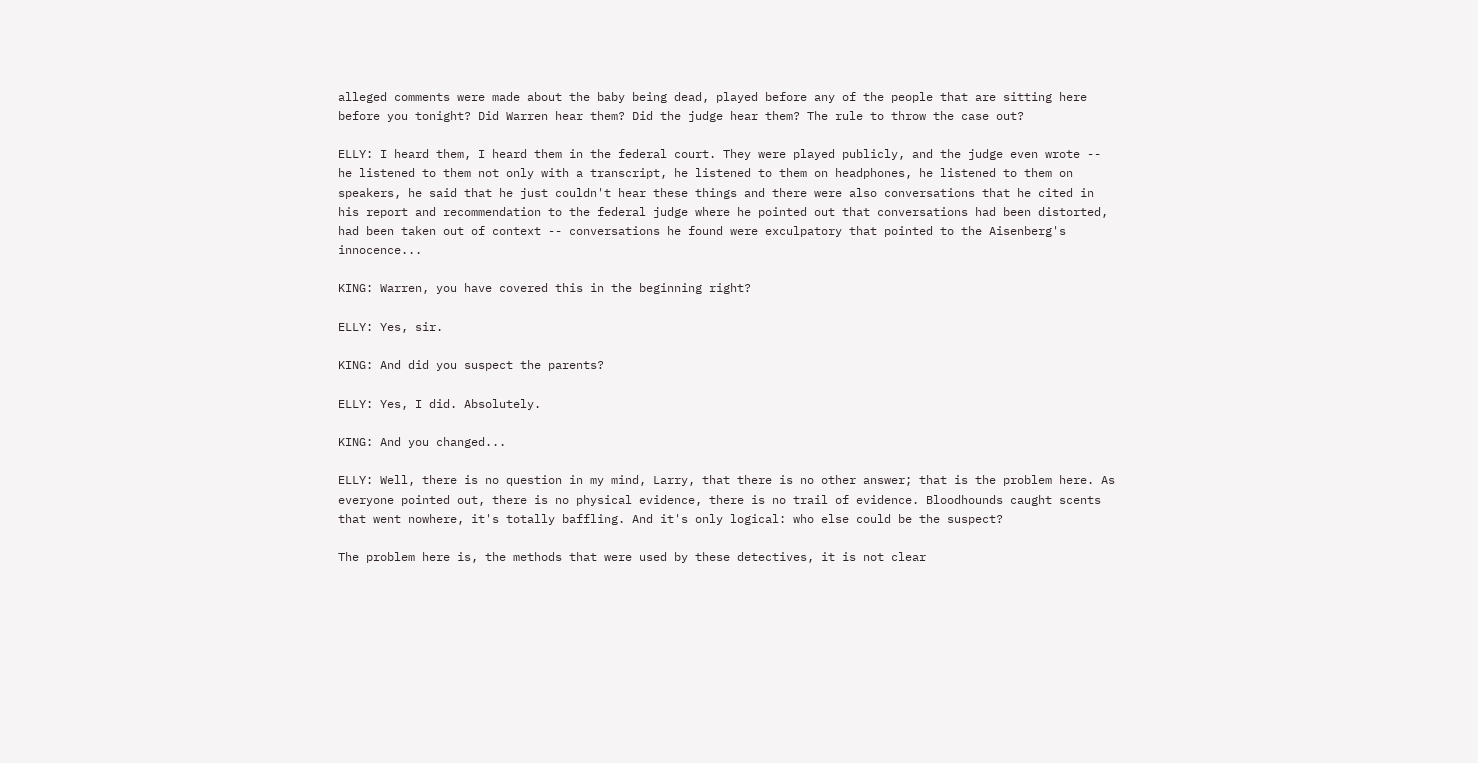alleged comments were made about the baby being dead, played before any of the people that are sitting here before you tonight? Did Warren hear them? Did the judge hear them? The rule to throw the case out?

ELLY: I heard them, I heard them in the federal court. They were played publicly, and the judge even wrote -- he listened to them not only with a transcript, he listened to them on headphones, he listened to them on speakers, he said that he just couldn't hear these things and there were also conversations that he cited in his report and recommendation to the federal judge where he pointed out that conversations had been distorted, had been taken out of context -- conversations he found were exculpatory that pointed to the Aisenberg's innocence...

KING: Warren, you have covered this in the beginning right?

ELLY: Yes, sir.

KING: And did you suspect the parents?

ELLY: Yes, I did. Absolutely.

KING: And you changed...

ELLY: Well, there is no question in my mind, Larry, that there is no other answer; that is the problem here. As everyone pointed out, there is no physical evidence, there is no trail of evidence. Bloodhounds caught scents that went nowhere, it's totally baffling. And it's only logical: who else could be the suspect?

The problem here is, the methods that were used by these detectives, it is not clear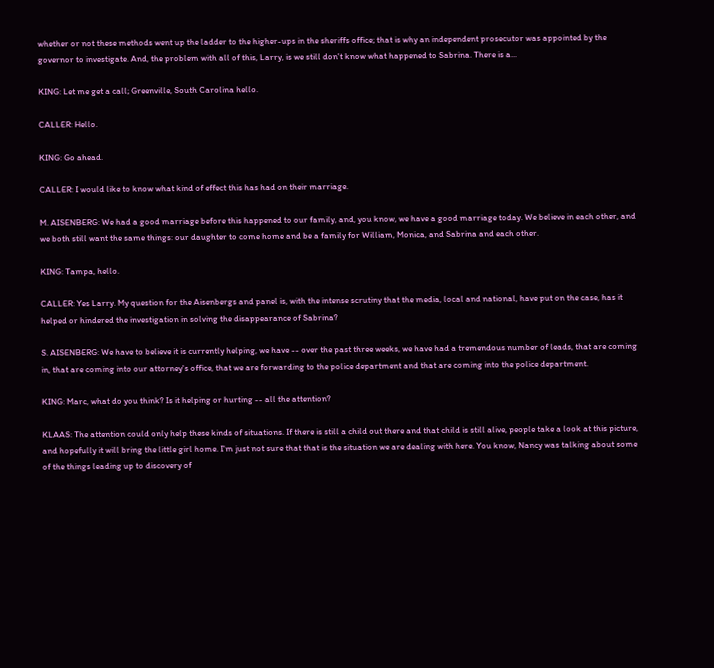whether or not these methods went up the ladder to the higher-ups in the sheriffs office; that is why an independent prosecutor was appointed by the governor to investigate. And, the problem with all of this, Larry, is we still don't know what happened to Sabrina. There is a...

KING: Let me get a call; Greenville, South Carolina hello.

CALLER: Hello.

KING: Go ahead.

CALLER: I would like to know what kind of effect this has had on their marriage.

M. AISENBERG: We had a good marriage before this happened to our family, and, you know, we have a good marriage today. We believe in each other, and we both still want the same things: our daughter to come home and be a family for William, Monica, and Sabrina and each other.

KING: Tampa, hello.

CALLER: Yes Larry. My question for the Aisenbergs and panel is, with the intense scrutiny that the media, local and national, have put on the case, has it helped or hindered the investigation in solving the disappearance of Sabrina?

S. AISENBERG: We have to believe it is currently helping, we have -- over the past three weeks, we have had a tremendous number of leads, that are coming in, that are coming into our attorney's office, that we are forwarding to the police department and that are coming into the police department.

KING: Marc, what do you think? Is it helping or hurting -- all the attention?

KLAAS: The attention could only help these kinds of situations. If there is still a child out there and that child is still alive, people take a look at this picture, and hopefully it will bring the little girl home. I'm just not sure that that is the situation we are dealing with here. You know, Nancy was talking about some of the things leading up to discovery of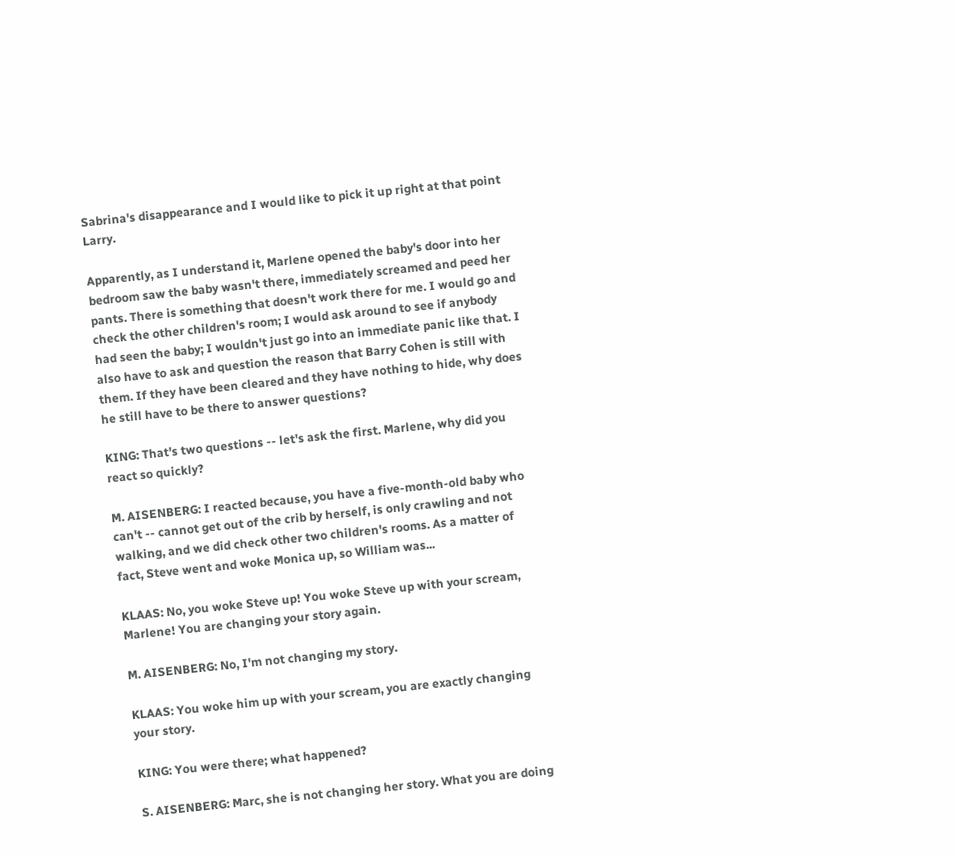Sabrina's disappearance and I would like to pick it up right at that point Larry.

Apparently, as I understand it, Marlene opened the baby's door into her bedroom saw the baby wasn't there, immediately screamed and peed her pants. There is something that doesn't work there for me. I would go and check the other children's room; I would ask around to see if anybody had seen the baby; I wouldn't just go into an immediate panic like that. I also have to ask and question the reason that Barry Cohen is still with them. If they have been cleared and they have nothing to hide, why does he still have to be there to answer questions?

KING: That's two questions -- let's ask the first. Marlene, why did you react so quickly?

M. AISENBERG: I reacted because, you have a five-month-old baby who can't -- cannot get out of the crib by herself, is only crawling and not walking, and we did check other two children's rooms. As a matter of fact, Steve went and woke Monica up, so William was...

KLAAS: No, you woke Steve up! You woke Steve up with your scream, Marlene! You are changing your story again.

M. AISENBERG: No, I'm not changing my story.

KLAAS: You woke him up with your scream, you are exactly changing your story.

KING: You were there; what happened?

S. AISENBERG: Marc, she is not changing her story. What you are doing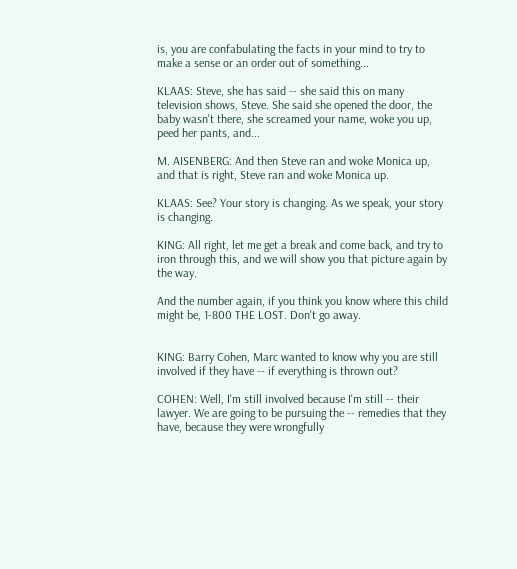is, you are confabulating the facts in your mind to try to make a sense or an order out of something...

KLAAS: Steve, she has said -- she said this on many television shows, Steve. She said she opened the door, the baby wasn't there, she screamed your name, woke you up, peed her pants, and...

M. AISENBERG: And then Steve ran and woke Monica up, and that is right, Steve ran and woke Monica up.

KLAAS: See? Your story is changing. As we speak, your story is changing.

KING: All right, let me get a break and come back, and try to iron through this, and we will show you that picture again by the way.

And the number again, if you think you know where this child might be, 1-800 THE LOST. Don't go away.


KING: Barry Cohen, Marc wanted to know why you are still involved if they have -- if everything is thrown out?

COHEN: Well, I'm still involved because I'm still -- their lawyer. We are going to be pursuing the -- remedies that they have, because they were wrongfully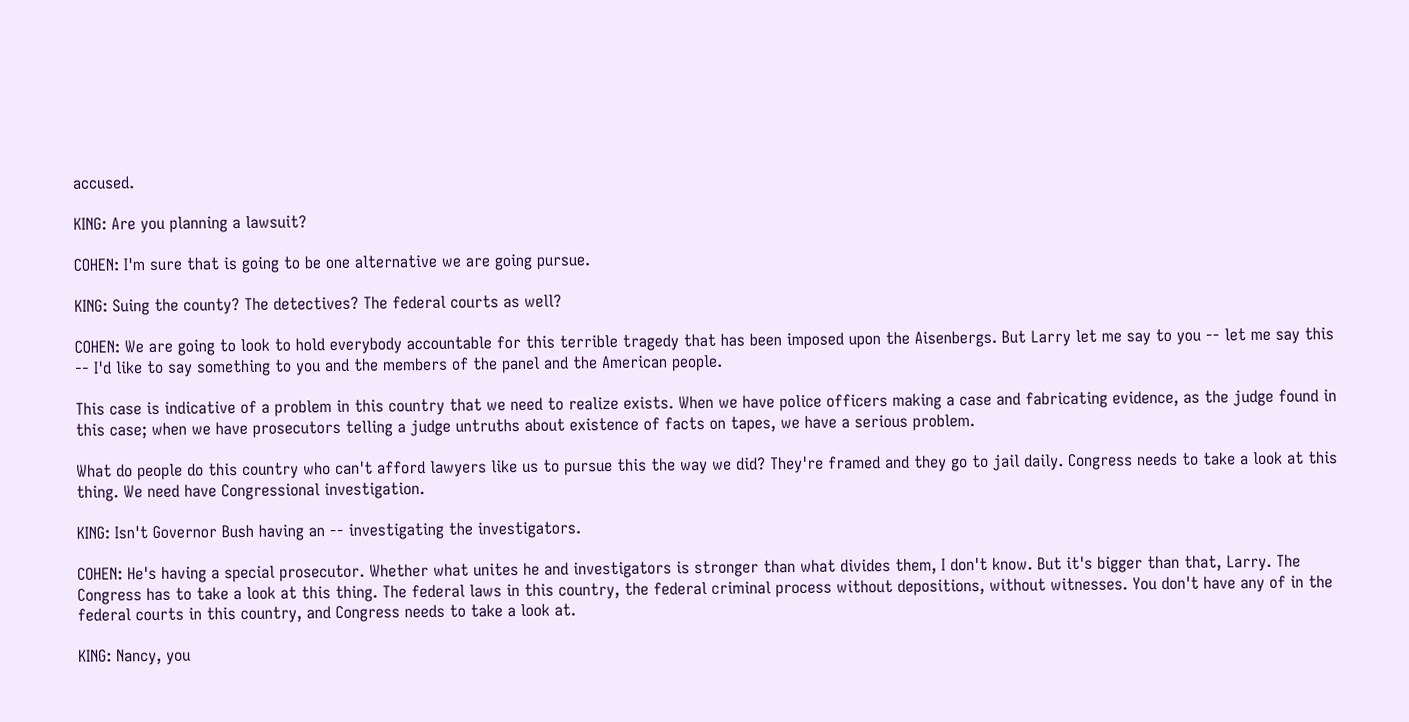accused.

KING: Are you planning a lawsuit?

COHEN: I'm sure that is going to be one alternative we are going pursue.

KING: Suing the county? The detectives? The federal courts as well?

COHEN: We are going to look to hold everybody accountable for this terrible tragedy that has been imposed upon the Aisenbergs. But Larry let me say to you -- let me say this -- I'd like to say something to you and the members of the panel and the American people.

This case is indicative of a problem in this country that we need to realize exists. When we have police officers making a case and fabricating evidence, as the judge found in this case; when we have prosecutors telling a judge untruths about existence of facts on tapes, we have a serious problem.

What do people do this country who can't afford lawyers like us to pursue this the way we did? They're framed and they go to jail daily. Congress needs to take a look at this thing. We need have Congressional investigation.

KING: Isn't Governor Bush having an -- investigating the investigators.

COHEN: He's having a special prosecutor. Whether what unites he and investigators is stronger than what divides them, I don't know. But it's bigger than that, Larry. The Congress has to take a look at this thing. The federal laws in this country, the federal criminal process without depositions, without witnesses. You don't have any of in the federal courts in this country, and Congress needs to take a look at.

KING: Nancy, you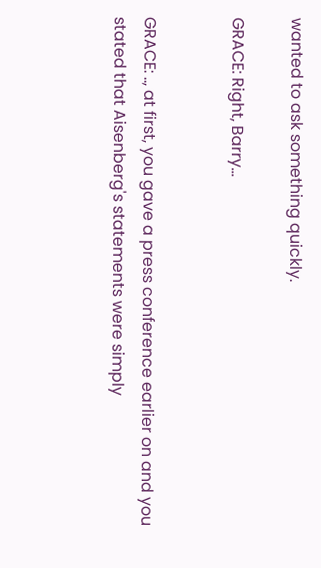wanted to ask something quickly.

GRACE: Right, Barry...


GRACE: .., at first, you gave a press conference earlier on and you stated that Aisenberg's statements were simply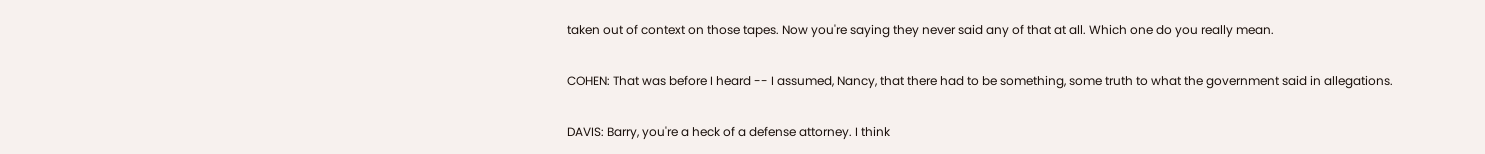taken out of context on those tapes. Now you're saying they never said any of that at all. Which one do you really mean.

COHEN: That was before I heard -- I assumed, Nancy, that there had to be something, some truth to what the government said in allegations.

DAVIS: Barry, you're a heck of a defense attorney. I think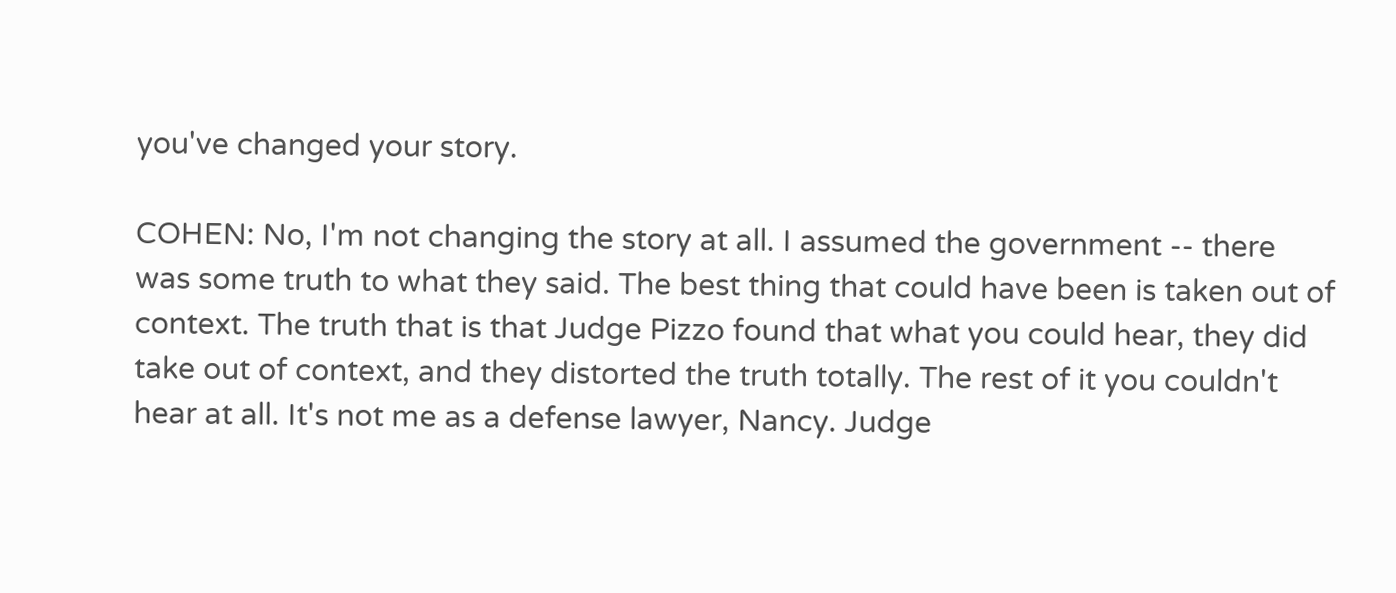you've changed your story.

COHEN: No, I'm not changing the story at all. I assumed the government -- there was some truth to what they said. The best thing that could have been is taken out of context. The truth that is that Judge Pizzo found that what you could hear, they did take out of context, and they distorted the truth totally. The rest of it you couldn't hear at all. It's not me as a defense lawyer, Nancy. Judge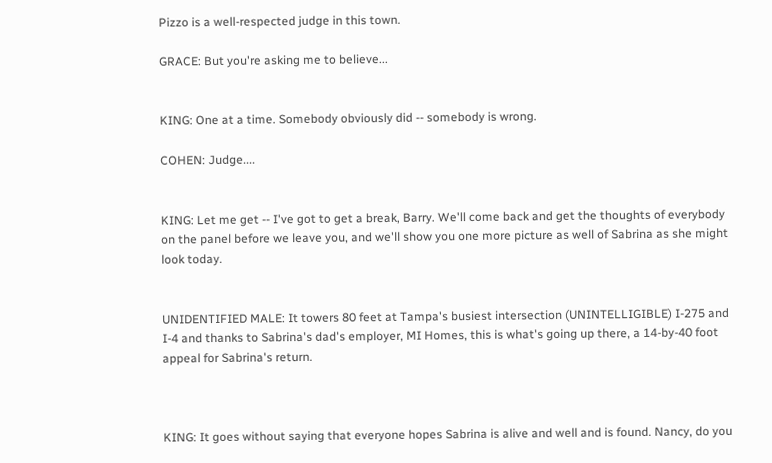Pizzo is a well-respected judge in this town.

GRACE: But you're asking me to believe...


KING: One at a time. Somebody obviously did -- somebody is wrong.

COHEN: Judge....


KING: Let me get -- I've got to get a break, Barry. We'll come back and get the thoughts of everybody on the panel before we leave you, and we'll show you one more picture as well of Sabrina as she might look today.


UNIDENTIFIED MALE: It towers 80 feet at Tampa's busiest intersection (UNINTELLIGIBLE) I-275 and I-4 and thanks to Sabrina's dad's employer, MI Homes, this is what's going up there, a 14-by-40 foot appeal for Sabrina's return.



KING: It goes without saying that everyone hopes Sabrina is alive and well and is found. Nancy, do you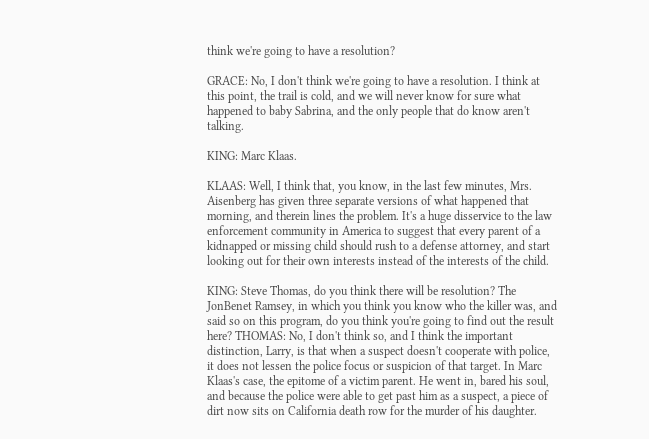think we're going to have a resolution?

GRACE: No, I don't think we're going to have a resolution. I think at this point, the trail is cold, and we will never know for sure what happened to baby Sabrina, and the only people that do know aren't talking.

KING: Marc Klaas.

KLAAS: Well, I think that, you know, in the last few minutes, Mrs. Aisenberg has given three separate versions of what happened that morning, and therein lines the problem. It's a huge disservice to the law enforcement community in America to suggest that every parent of a kidnapped or missing child should rush to a defense attorney, and start looking out for their own interests instead of the interests of the child.

KING: Steve Thomas, do you think there will be resolution? The JonBenet Ramsey, in which you think you know who the killer was, and said so on this program, do you think you're going to find out the result here? THOMAS: No, I don't think so, and I think the important distinction, Larry, is that when a suspect doesn't cooperate with police, it does not lessen the police focus or suspicion of that target. In Marc Klaas's case, the epitome of a victim parent. He went in, bared his soul, and because the police were able to get past him as a suspect, a piece of dirt now sits on California death row for the murder of his daughter.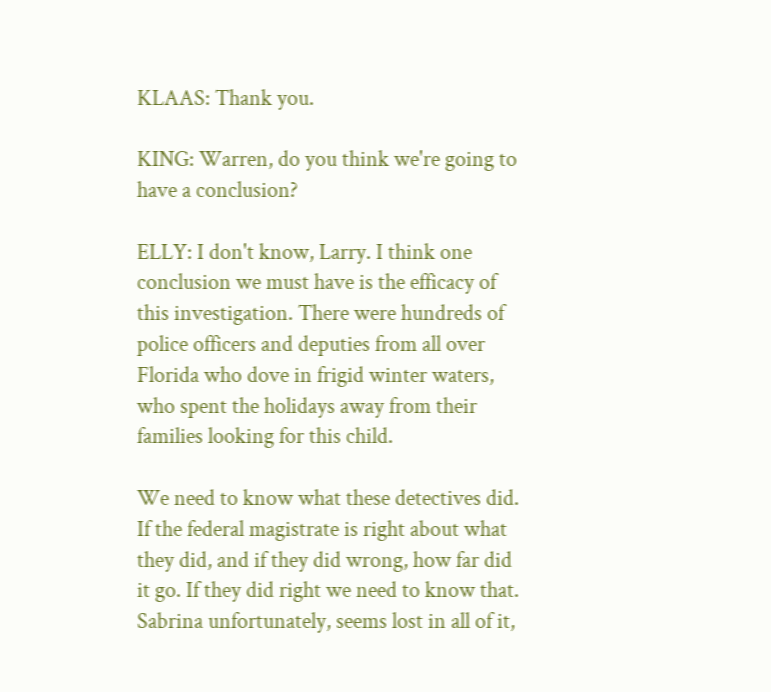KLAAS: Thank you.

KING: Warren, do you think we're going to have a conclusion?

ELLY: I don't know, Larry. I think one conclusion we must have is the efficacy of this investigation. There were hundreds of police officers and deputies from all over Florida who dove in frigid winter waters, who spent the holidays away from their families looking for this child.

We need to know what these detectives did. If the federal magistrate is right about what they did, and if they did wrong, how far did it go. If they did right we need to know that. Sabrina unfortunately, seems lost in all of it,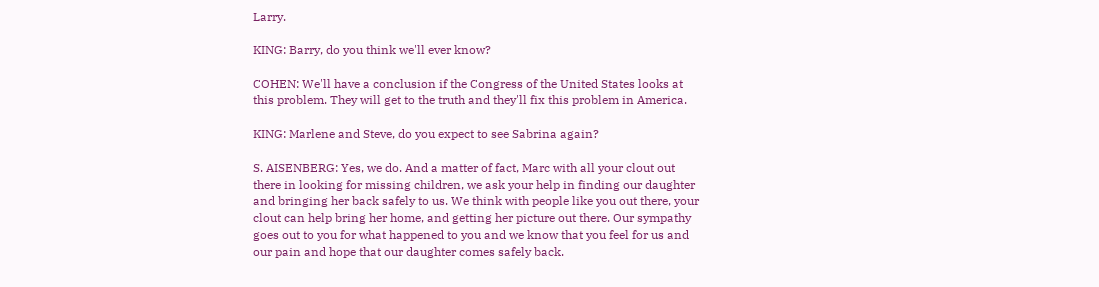Larry.

KING: Barry, do you think we'll ever know?

COHEN: We'll have a conclusion if the Congress of the United States looks at this problem. They will get to the truth and they'll fix this problem in America.

KING: Marlene and Steve, do you expect to see Sabrina again?

S. AISENBERG: Yes, we do. And a matter of fact, Marc with all your clout out there in looking for missing children, we ask your help in finding our daughter and bringing her back safely to us. We think with people like you out there, your clout can help bring her home, and getting her picture out there. Our sympathy goes out to you for what happened to you and we know that you feel for us and our pain and hope that our daughter comes safely back.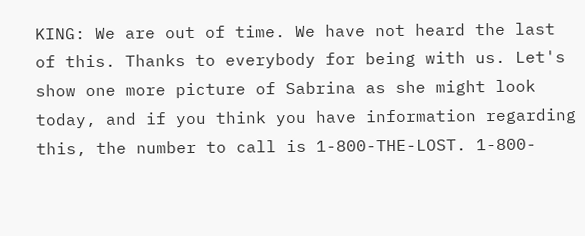KING: We are out of time. We have not heard the last of this. Thanks to everybody for being with us. Let's show one more picture of Sabrina as she might look today, and if you think you have information regarding this, the number to call is 1-800-THE-LOST. 1-800-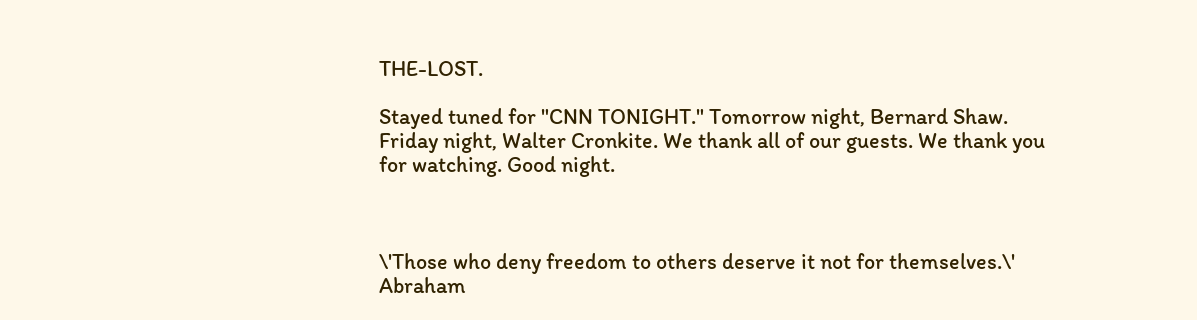THE-LOST.

Stayed tuned for "CNN TONIGHT." Tomorrow night, Bernard Shaw. Friday night, Walter Cronkite. We thank all of our guests. We thank you for watching. Good night.



\'Those who deny freedom to others deserve it not for themselves.\' Abraham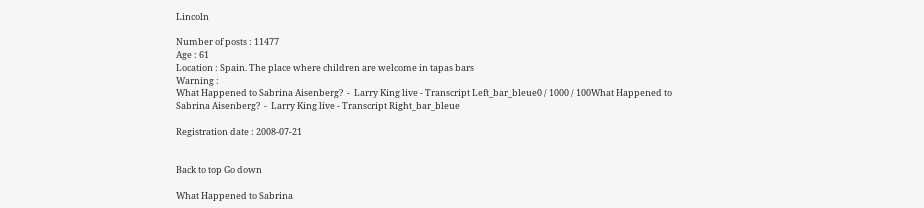Lincoln

Number of posts : 11477
Age : 61
Location : Spain. The place where children are welcome in tapas bars
Warning :
What Happened to Sabrina Aisenberg?  -  Larry King live - Transcript Left_bar_bleue0 / 1000 / 100What Happened to Sabrina Aisenberg?  -  Larry King live - Transcript Right_bar_bleue

Registration date : 2008-07-21


Back to top Go down

What Happened to Sabrina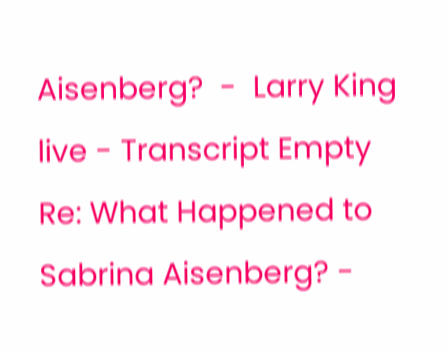Aisenberg?  -  Larry King live - Transcript Empty Re: What Happened to Sabrina Aisenberg? -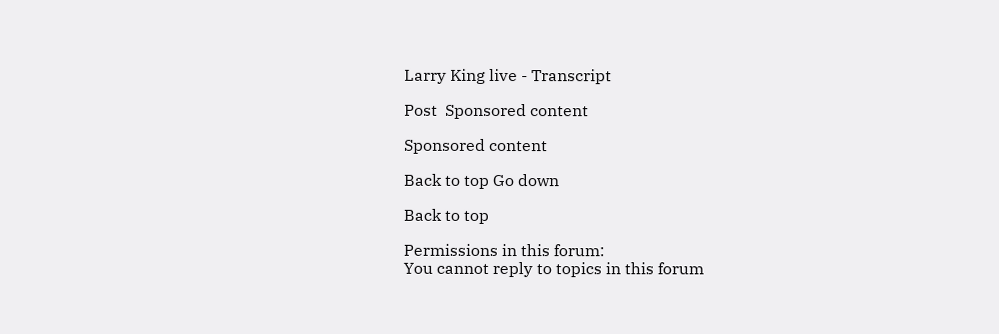Larry King live - Transcript

Post  Sponsored content

Sponsored content

Back to top Go down

Back to top

Permissions in this forum:
You cannot reply to topics in this forum